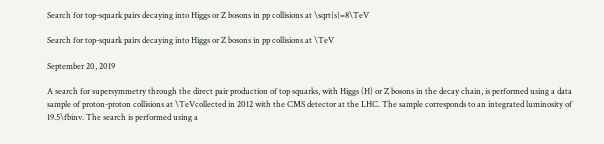Search for top-squark pairs decaying into Higgs or Z bosons in pp collisions at \sqrt{s}=8\TeV

Search for top-squark pairs decaying into Higgs or Z bosons in pp collisions at \TeV

September 20, 2019

A search for supersymmetry through the direct pair production of top squarks, with Higgs (H) or Z bosons in the decay chain, is performed using a data sample of proton-proton collisions at \TeVcollected in 2012 with the CMS detector at the LHC. The sample corresponds to an integrated luminosity of 19.5\fbinv. The search is performed using a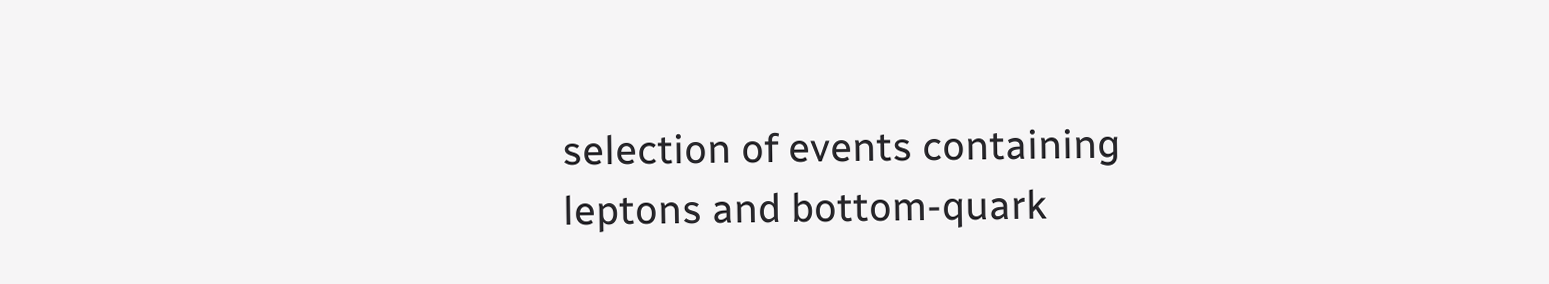selection of events containing leptons and bottom-quark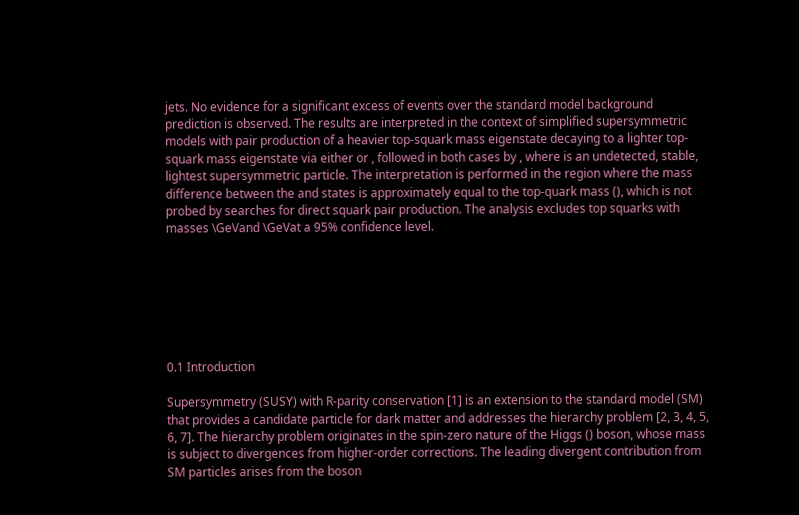jets. No evidence for a significant excess of events over the standard model background prediction is observed. The results are interpreted in the context of simplified supersymmetric models with pair production of a heavier top-squark mass eigenstate decaying to a lighter top-squark mass eigenstate via either or , followed in both cases by , where is an undetected, stable, lightest supersymmetric particle. The interpretation is performed in the region where the mass difference between the and states is approximately equal to the top-quark mass (), which is not probed by searches for direct squark pair production. The analysis excludes top squarks with masses \GeVand \GeVat a 95% confidence level.







0.1 Introduction

Supersymmetry (SUSY) with R-parity conservation [1] is an extension to the standard model (SM) that provides a candidate particle for dark matter and addresses the hierarchy problem [2, 3, 4, 5, 6, 7]. The hierarchy problem originates in the spin-zero nature of the Higgs () boson, whose mass is subject to divergences from higher-order corrections. The leading divergent contribution from SM particles arises from the boson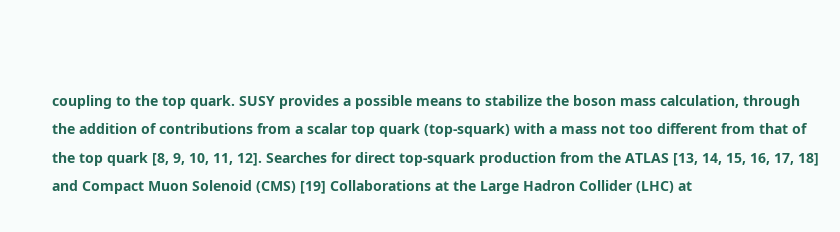coupling to the top quark. SUSY provides a possible means to stabilize the boson mass calculation, through the addition of contributions from a scalar top quark (top-squark) with a mass not too different from that of the top quark [8, 9, 10, 11, 12]. Searches for direct top-squark production from the ATLAS [13, 14, 15, 16, 17, 18] and Compact Muon Solenoid (CMS) [19] Collaborations at the Large Hadron Collider (LHC) at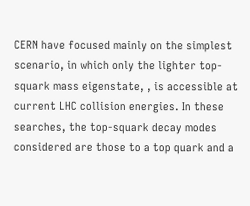CERN have focused mainly on the simplest scenario, in which only the lighter top-squark mass eigenstate, , is accessible at current LHC collision energies. In these searches, the top-squark decay modes considered are those to a top quark and a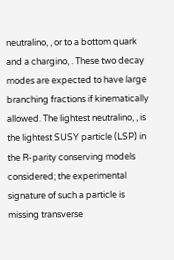neutralino, , or to a bottom quark and a chargino, . These two decay modes are expected to have large branching fractions if kinematically allowed. The lightest neutralino, , is the lightest SUSY particle (LSP) in the R-parity conserving models considered; the experimental signature of such a particle is missing transverse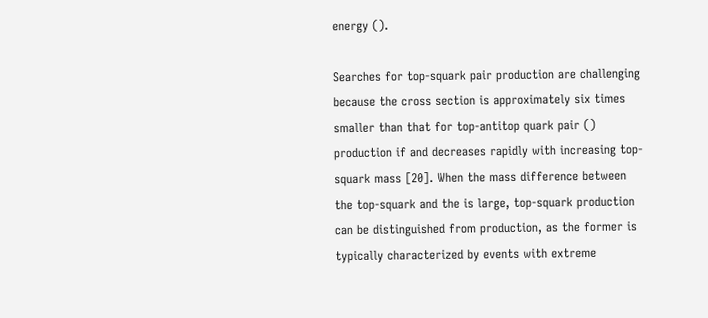energy ().

Searches for top-squark pair production are challenging because the cross section is approximately six times smaller than that for top-antitop quark pair () production if and decreases rapidly with increasing top-squark mass [20]. When the mass difference between the top-squark and the is large, top-squark production can be distinguished from production, as the former is typically characterized by events with extreme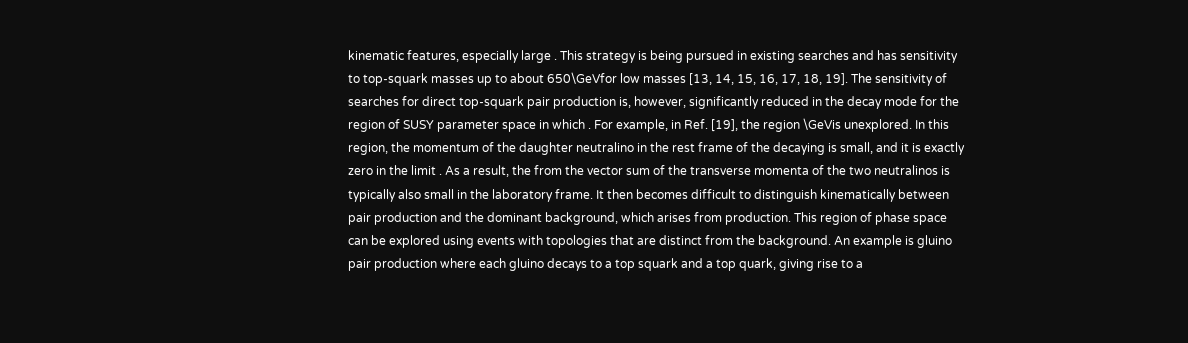kinematic features, especially large . This strategy is being pursued in existing searches and has sensitivity to top-squark masses up to about 650\GeVfor low masses [13, 14, 15, 16, 17, 18, 19]. The sensitivity of searches for direct top-squark pair production is, however, significantly reduced in the decay mode for the region of SUSY parameter space in which . For example, in Ref. [19], the region \GeVis unexplored. In this region, the momentum of the daughter neutralino in the rest frame of the decaying is small, and it is exactly zero in the limit . As a result, the from the vector sum of the transverse momenta of the two neutralinos is typically also small in the laboratory frame. It then becomes difficult to distinguish kinematically between pair production and the dominant background, which arises from production. This region of phase space can be explored using events with topologies that are distinct from the background. An example is gluino pair production where each gluino decays to a top squark and a top quark, giving rise to a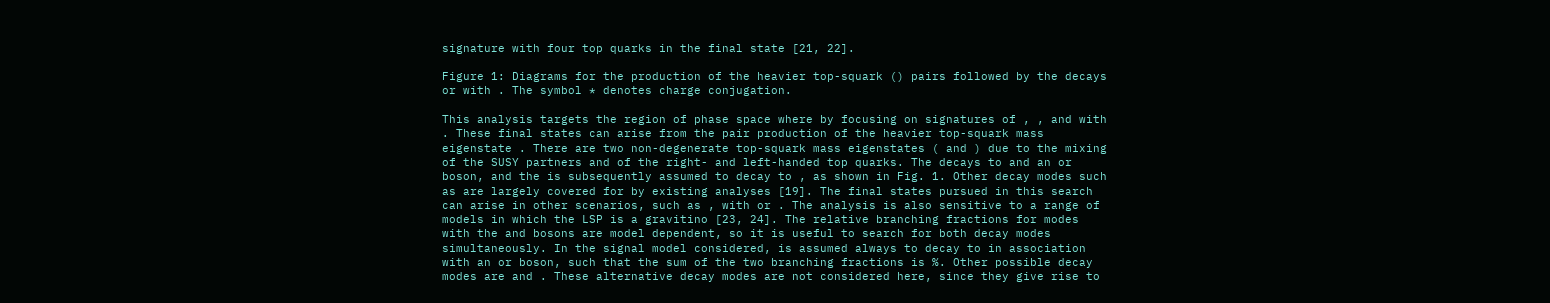signature with four top quarks in the final state [21, 22].

Figure 1: Diagrams for the production of the heavier top-squark () pairs followed by the decays or with . The symbol * denotes charge conjugation.

This analysis targets the region of phase space where by focusing on signatures of , , and with . These final states can arise from the pair production of the heavier top-squark mass eigenstate . There are two non-degenerate top-squark mass eigenstates ( and ) due to the mixing of the SUSY partners and of the right- and left-handed top quarks. The decays to and an or boson, and the is subsequently assumed to decay to , as shown in Fig. 1. Other decay modes such as are largely covered for by existing analyses [19]. The final states pursued in this search can arise in other scenarios, such as , with or . The analysis is also sensitive to a range of models in which the LSP is a gravitino [23, 24]. The relative branching fractions for modes with the and bosons are model dependent, so it is useful to search for both decay modes simultaneously. In the signal model considered, is assumed always to decay to in association with an or boson, such that the sum of the two branching fractions is %. Other possible decay modes are and . These alternative decay modes are not considered here, since they give rise to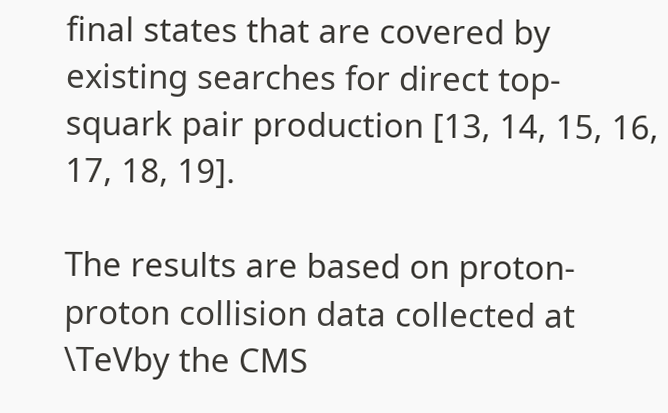final states that are covered by existing searches for direct top-squark pair production [13, 14, 15, 16, 17, 18, 19].

The results are based on proton-proton collision data collected at \TeVby the CMS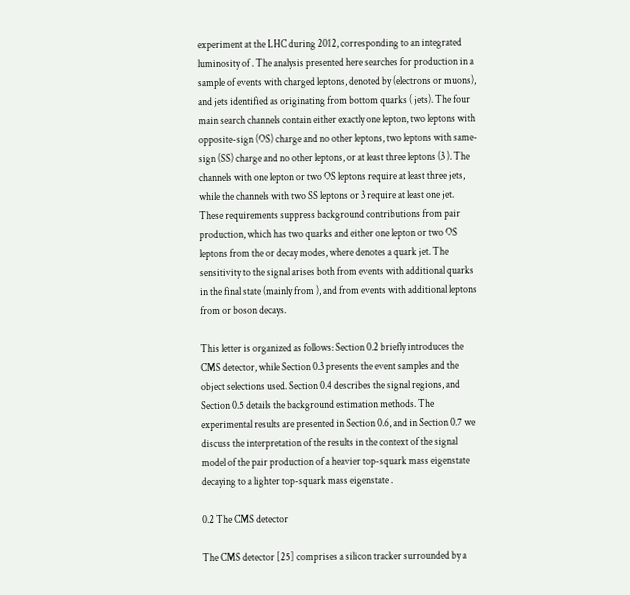experiment at the LHC during 2012, corresponding to an integrated luminosity of . The analysis presented here searches for production in a sample of events with charged leptons, denoted by (electrons or muons), and jets identified as originating from bottom quarks ( jets). The four main search channels contain either exactly one lepton, two leptons with opposite-sign (OS) charge and no other leptons, two leptons with same-sign (SS) charge and no other leptons, or at least three leptons (3 ). The channels with one lepton or two OS leptons require at least three jets, while the channels with two SS leptons or 3 require at least one jet. These requirements suppress background contributions from pair production, which has two quarks and either one lepton or two OS leptons from the or decay modes, where denotes a quark jet. The sensitivity to the signal arises both from events with additional quarks in the final state (mainly from ), and from events with additional leptons from or boson decays.

This letter is organized as follows: Section 0.2 briefly introduces the CMS detector, while Section 0.3 presents the event samples and the object selections used. Section 0.4 describes the signal regions, and Section 0.5 details the background estimation methods. The experimental results are presented in Section 0.6, and in Section 0.7 we discuss the interpretation of the results in the context of the signal model of the pair production of a heavier top-squark mass eigenstate decaying to a lighter top-squark mass eigenstate .

0.2 The CMS detector

The CMS detector [25] comprises a silicon tracker surrounded by a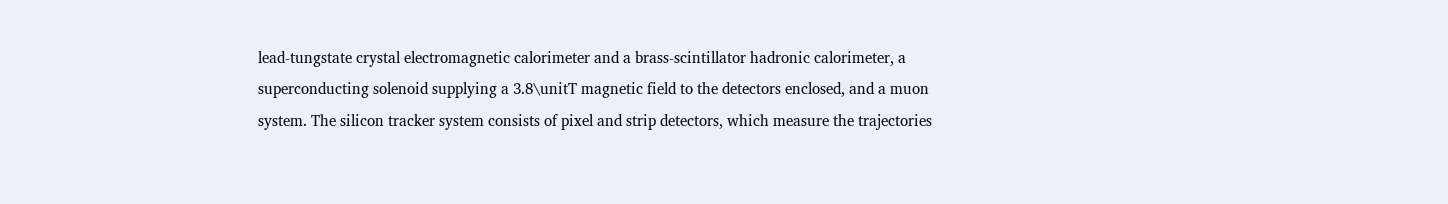lead-tungstate crystal electromagnetic calorimeter and a brass-scintillator hadronic calorimeter, a superconducting solenoid supplying a 3.8\unitT magnetic field to the detectors enclosed, and a muon system. The silicon tracker system consists of pixel and strip detectors, which measure the trajectories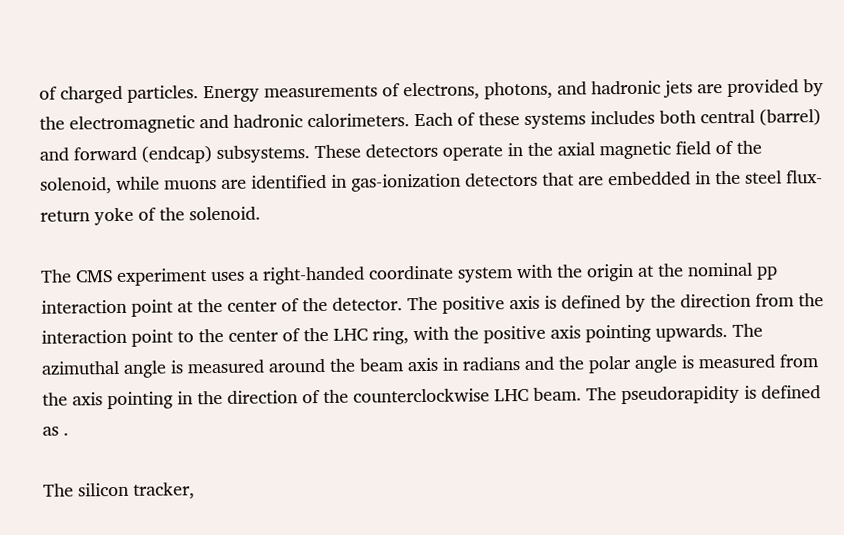of charged particles. Energy measurements of electrons, photons, and hadronic jets are provided by the electromagnetic and hadronic calorimeters. Each of these systems includes both central (barrel) and forward (endcap) subsystems. These detectors operate in the axial magnetic field of the solenoid, while muons are identified in gas-ionization detectors that are embedded in the steel flux-return yoke of the solenoid.

The CMS experiment uses a right-handed coordinate system with the origin at the nominal pp interaction point at the center of the detector. The positive axis is defined by the direction from the interaction point to the center of the LHC ring, with the positive axis pointing upwards. The azimuthal angle is measured around the beam axis in radians and the polar angle is measured from the axis pointing in the direction of the counterclockwise LHC beam. The pseudorapidity is defined as .

The silicon tracker,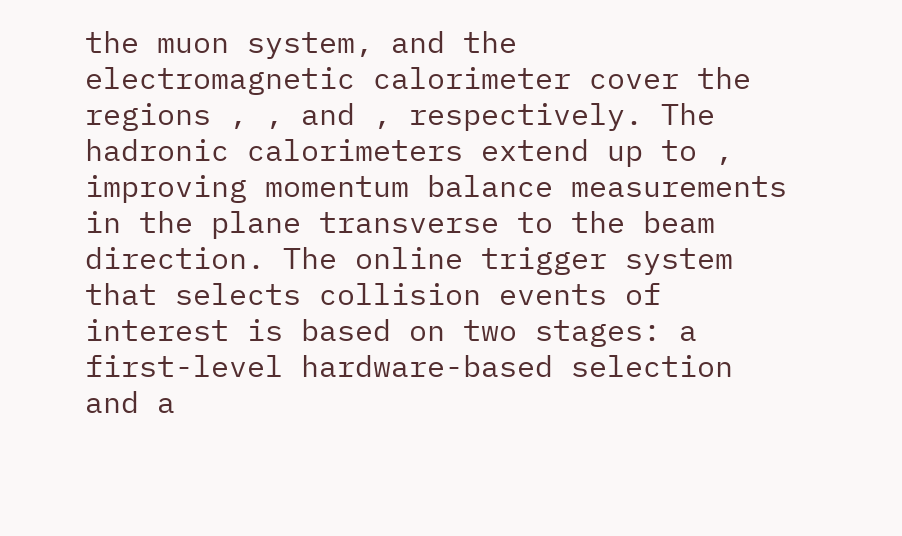the muon system, and the electromagnetic calorimeter cover the regions , , and , respectively. The hadronic calorimeters extend up to , improving momentum balance measurements in the plane transverse to the beam direction. The online trigger system that selects collision events of interest is based on two stages: a first-level hardware-based selection and a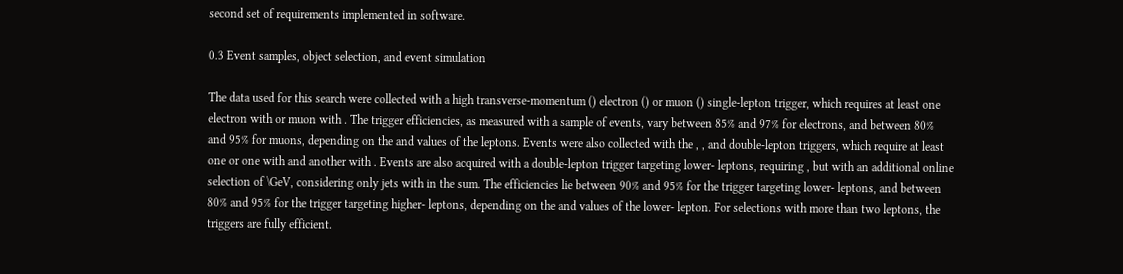second set of requirements implemented in software.

0.3 Event samples, object selection, and event simulation

The data used for this search were collected with a high transverse-momentum () electron () or muon () single-lepton trigger, which requires at least one electron with or muon with . The trigger efficiencies, as measured with a sample of events, vary between 85% and 97% for electrons, and between 80% and 95% for muons, depending on the and values of the leptons. Events were also collected with the , , and double-lepton triggers, which require at least one or one with and another with . Events are also acquired with a double-lepton trigger targeting lower- leptons, requiring , but with an additional online selection of \GeV, considering only jets with in the sum. The efficiencies lie between 90% and 95% for the trigger targeting lower- leptons, and between 80% and 95% for the trigger targeting higher- leptons, depending on the and values of the lower- lepton. For selections with more than two leptons, the triggers are fully efficient.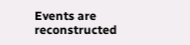Events are reconstructed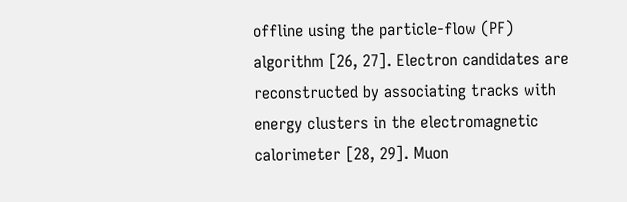offline using the particle-flow (PF) algorithm [26, 27]. Electron candidates are reconstructed by associating tracks with energy clusters in the electromagnetic calorimeter [28, 29]. Muon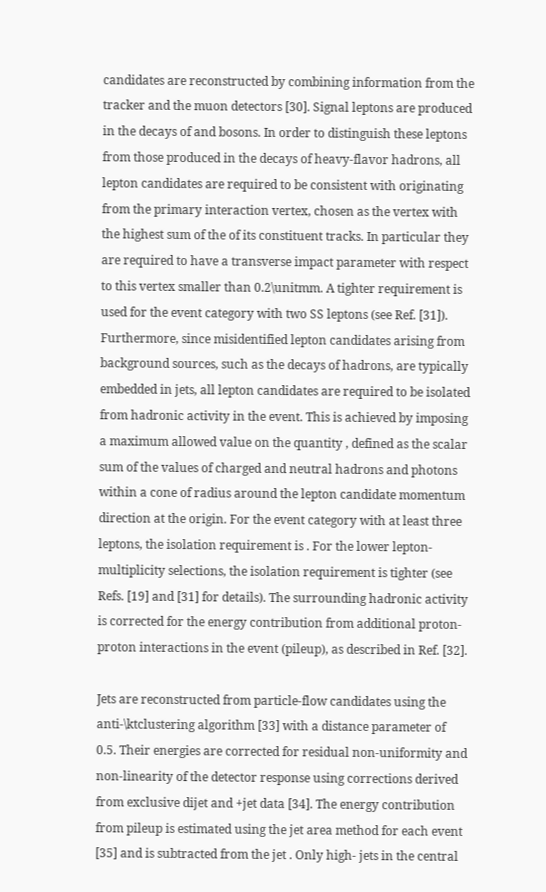candidates are reconstructed by combining information from the tracker and the muon detectors [30]. Signal leptons are produced in the decays of and bosons. In order to distinguish these leptons from those produced in the decays of heavy-flavor hadrons, all lepton candidates are required to be consistent with originating from the primary interaction vertex, chosen as the vertex with the highest sum of the of its constituent tracks. In particular they are required to have a transverse impact parameter with respect to this vertex smaller than 0.2\unitmm. A tighter requirement is used for the event category with two SS leptons (see Ref. [31]). Furthermore, since misidentified lepton candidates arising from background sources, such as the decays of hadrons, are typically embedded in jets, all lepton candidates are required to be isolated from hadronic activity in the event. This is achieved by imposing a maximum allowed value on the quantity , defined as the scalar sum of the values of charged and neutral hadrons and photons within a cone of radius around the lepton candidate momentum direction at the origin. For the event category with at least three leptons, the isolation requirement is . For the lower lepton-multiplicity selections, the isolation requirement is tighter (see Refs. [19] and [31] for details). The surrounding hadronic activity is corrected for the energy contribution from additional proton-proton interactions in the event (pileup), as described in Ref. [32].

Jets are reconstructed from particle-flow candidates using the anti-\ktclustering algorithm [33] with a distance parameter of 0.5. Their energies are corrected for residual non-uniformity and non-linearity of the detector response using corrections derived from exclusive dijet and +jet data [34]. The energy contribution from pileup is estimated using the jet area method for each event [35] and is subtracted from the jet . Only high- jets in the central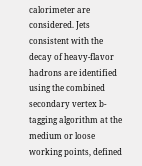calorimeter are considered. Jets consistent with the decay of heavy-flavor hadrons are identified using the combined secondary vertex b-tagging algorithm at the medium or loose working points, defined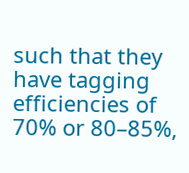such that they have tagging efficiencies of 70% or 80–85%,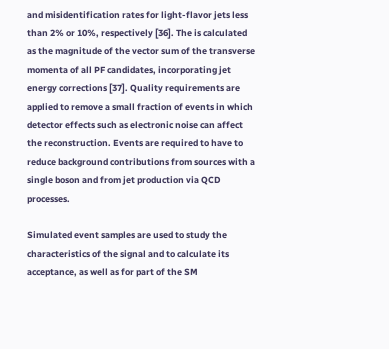and misidentification rates for light-flavor jets less than 2% or 10%, respectively [36]. The is calculated as the magnitude of the vector sum of the transverse momenta of all PF candidates, incorporating jet energy corrections [37]. Quality requirements are applied to remove a small fraction of events in which detector effects such as electronic noise can affect the reconstruction. Events are required to have to reduce background contributions from sources with a single boson and from jet production via QCD processes.

Simulated event samples are used to study the characteristics of the signal and to calculate its acceptance, as well as for part of the SM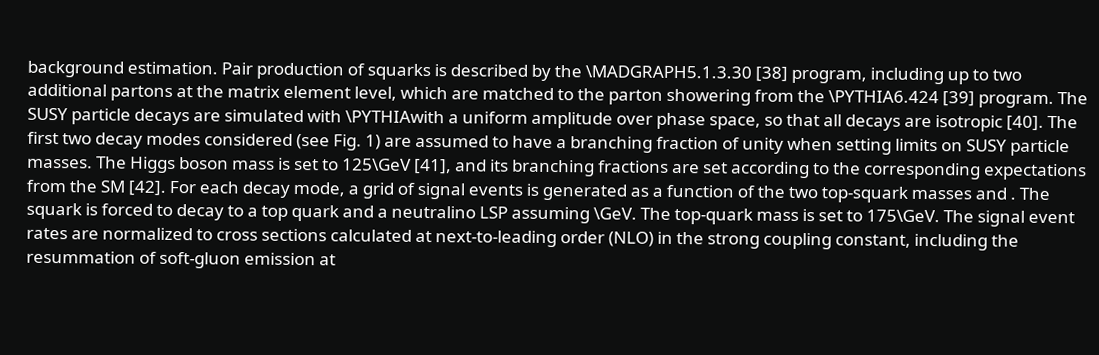background estimation. Pair production of squarks is described by the \MADGRAPH5.1.3.30 [38] program, including up to two additional partons at the matrix element level, which are matched to the parton showering from the \PYTHIA6.424 [39] program. The SUSY particle decays are simulated with \PYTHIAwith a uniform amplitude over phase space, so that all decays are isotropic [40]. The first two decay modes considered (see Fig. 1) are assumed to have a branching fraction of unity when setting limits on SUSY particle masses. The Higgs boson mass is set to 125\GeV [41], and its branching fractions are set according to the corresponding expectations from the SM [42]. For each decay mode, a grid of signal events is generated as a function of the two top-squark masses and . The squark is forced to decay to a top quark and a neutralino LSP assuming \GeV. The top-quark mass is set to 175\GeV. The signal event rates are normalized to cross sections calculated at next-to-leading order (NLO) in the strong coupling constant, including the resummation of soft-gluon emission at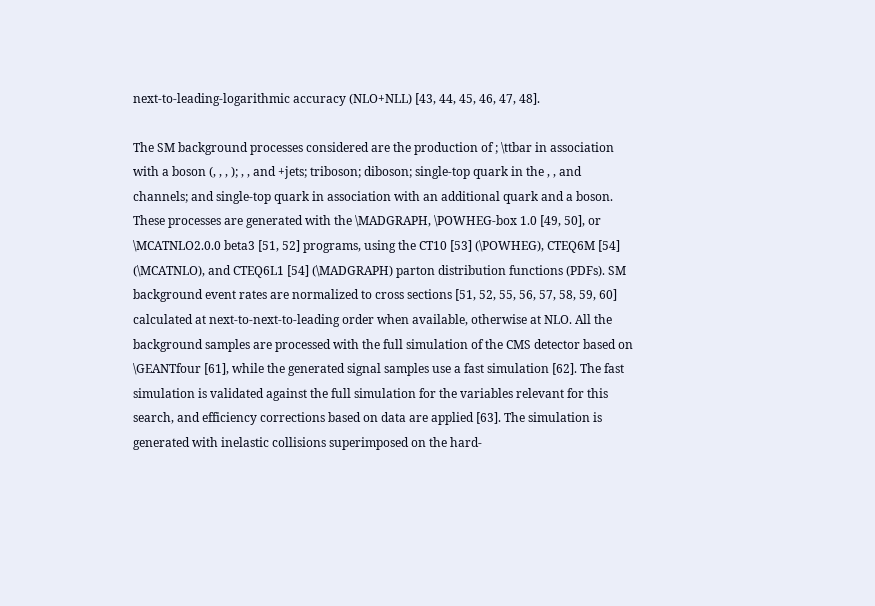next-to-leading-logarithmic accuracy (NLO+NLL) [43, 44, 45, 46, 47, 48].

The SM background processes considered are the production of ; \ttbar in association with a boson (, , , ); , , and +jets; triboson; diboson; single-top quark in the , , and channels; and single-top quark in association with an additional quark and a boson. These processes are generated with the \MADGRAPH, \POWHEG-box 1.0 [49, 50], or \MCATNLO2.0.0 beta3 [51, 52] programs, using the CT10 [53] (\POWHEG), CTEQ6M [54] (\MCATNLO), and CTEQ6L1 [54] (\MADGRAPH) parton distribution functions (PDFs). SM background event rates are normalized to cross sections [51, 52, 55, 56, 57, 58, 59, 60] calculated at next-to-next-to-leading order when available, otherwise at NLO. All the background samples are processed with the full simulation of the CMS detector based on \GEANTfour [61], while the generated signal samples use a fast simulation [62]. The fast simulation is validated against the full simulation for the variables relevant for this search, and efficiency corrections based on data are applied [63]. The simulation is generated with inelastic collisions superimposed on the hard-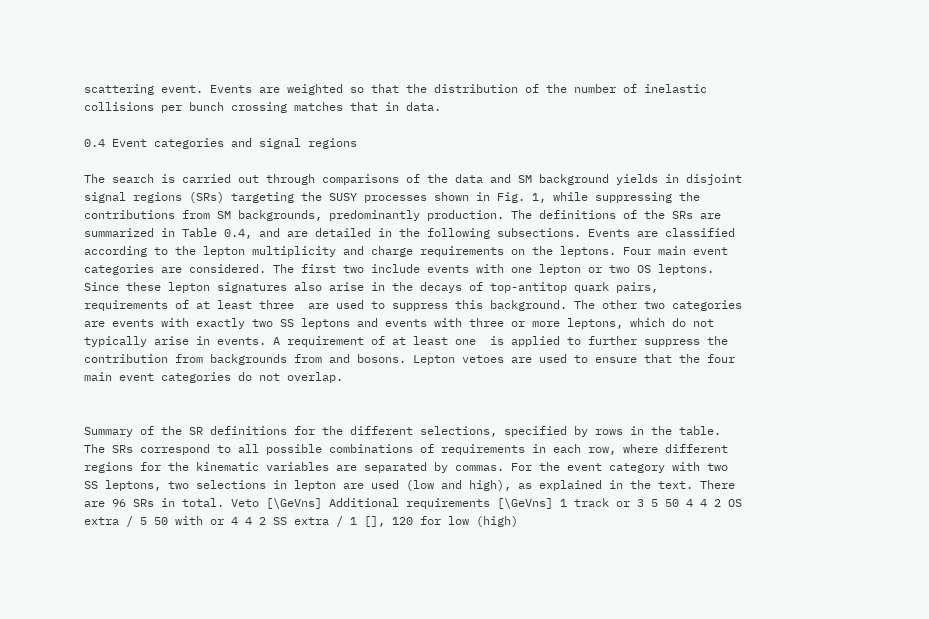scattering event. Events are weighted so that the distribution of the number of inelastic collisions per bunch crossing matches that in data.

0.4 Event categories and signal regions

The search is carried out through comparisons of the data and SM background yields in disjoint signal regions (SRs) targeting the SUSY processes shown in Fig. 1, while suppressing the contributions from SM backgrounds, predominantly production. The definitions of the SRs are summarized in Table 0.4, and are detailed in the following subsections. Events are classified according to the lepton multiplicity and charge requirements on the leptons. Four main event categories are considered. The first two include events with one lepton or two OS leptons. Since these lepton signatures also arise in the decays of top-antitop quark pairs, requirements of at least three  are used to suppress this background. The other two categories are events with exactly two SS leptons and events with three or more leptons, which do not typically arise in events. A requirement of at least one  is applied to further suppress the contribution from backgrounds from and bosons. Lepton vetoes are used to ensure that the four main event categories do not overlap.


Summary of the SR definitions for the different selections, specified by rows in the table. The SRs correspond to all possible combinations of requirements in each row, where different regions for the kinematic variables are separated by commas. For the event category with two SS leptons, two selections in lepton are used (low and high), as explained in the text. There are 96 SRs in total. Veto [\GeVns] Additional requirements [\GeVns] 1 track or 3 5 50 4 4 2 OS extra / 5 50 with or 4 4 2 SS extra / 1 [], 120 for low (high)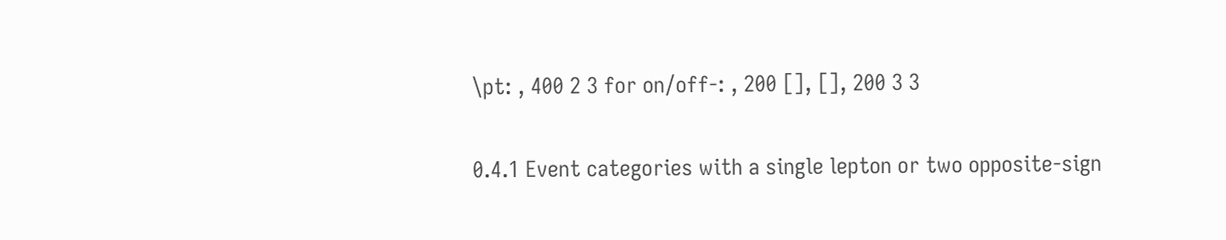\pt: , 400 2 3 for on/off-: , 200 [], [], 200 3 3

0.4.1 Event categories with a single lepton or two opposite-sign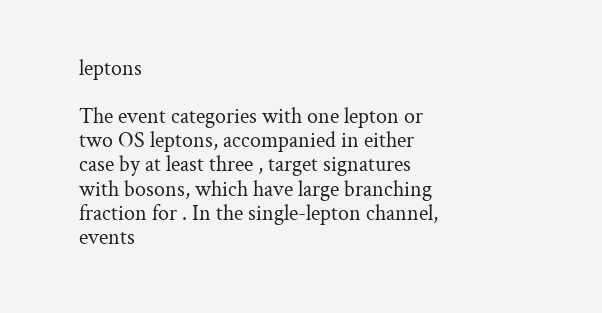leptons

The event categories with one lepton or two OS leptons, accompanied in either case by at least three , target signatures with bosons, which have large branching fraction for . In the single-lepton channel, events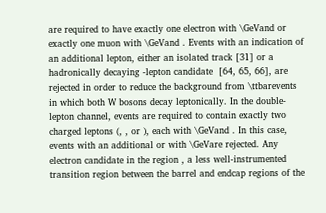are required to have exactly one electron with \GeVand or exactly one muon with \GeVand . Events with an indication of an additional lepton, either an isolated track [31] or a hadronically decaying -lepton candidate  [64, 65, 66], are rejected in order to reduce the background from \ttbarevents in which both W bosons decay leptonically. In the double-lepton channel, events are required to contain exactly two charged leptons (, , or ), each with \GeVand . In this case, events with an additional or with \GeVare rejected. Any electron candidate in the region , a less well-instrumented transition region between the barrel and endcap regions of the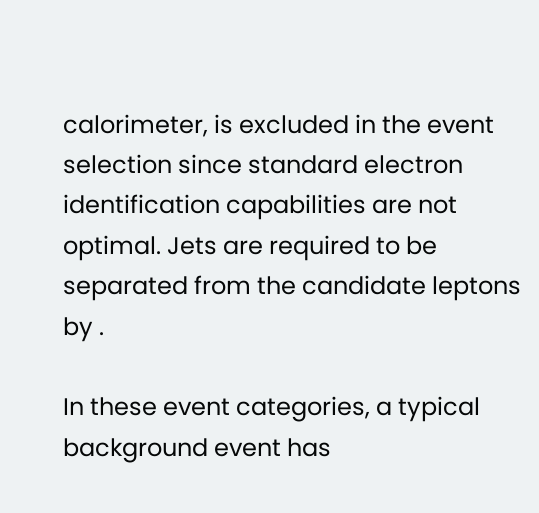calorimeter, is excluded in the event selection since standard electron identification capabilities are not optimal. Jets are required to be separated from the candidate leptons by .

In these event categories, a typical background event has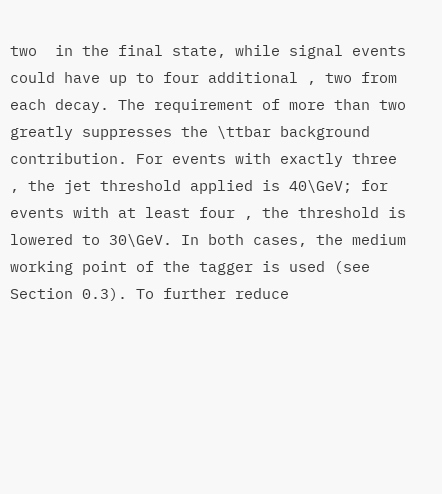two  in the final state, while signal events could have up to four additional , two from each decay. The requirement of more than two  greatly suppresses the \ttbar background contribution. For events with exactly three , the jet threshold applied is 40\GeV; for events with at least four , the threshold is lowered to 30\GeV. In both cases, the medium working point of the tagger is used (see Section 0.3). To further reduce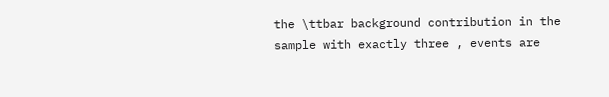the \ttbar background contribution in the sample with exactly three , events are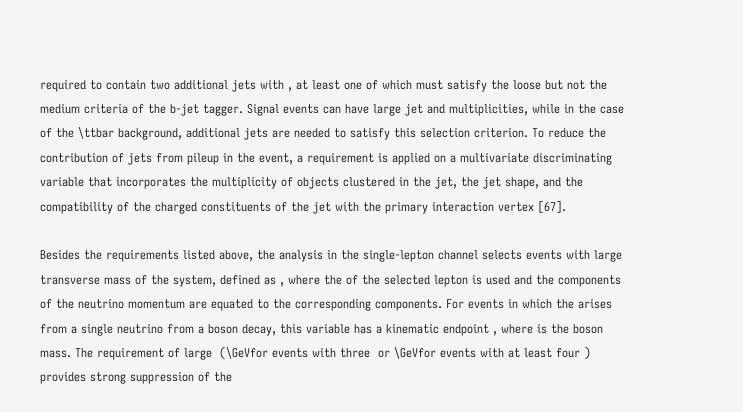required to contain two additional jets with , at least one of which must satisfy the loose but not the medium criteria of the b-jet tagger. Signal events can have large jet and multiplicities, while in the case of the \ttbar background, additional jets are needed to satisfy this selection criterion. To reduce the contribution of jets from pileup in the event, a requirement is applied on a multivariate discriminating variable that incorporates the multiplicity of objects clustered in the jet, the jet shape, and the compatibility of the charged constituents of the jet with the primary interaction vertex [67].

Besides the requirements listed above, the analysis in the single-lepton channel selects events with large transverse mass of the system, defined as , where the of the selected lepton is used and the components of the neutrino momentum are equated to the corresponding components. For events in which the arises from a single neutrino from a boson decay, this variable has a kinematic endpoint , where is the boson mass. The requirement of large  (\GeVfor events with three  or \GeVfor events with at least four ) provides strong suppression of the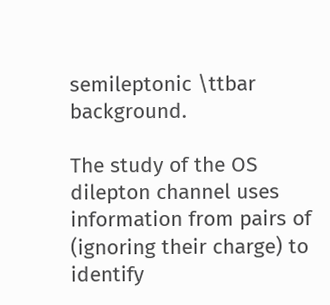semileptonic \ttbar background.

The study of the OS dilepton channel uses information from pairs of  (ignoring their charge) to identify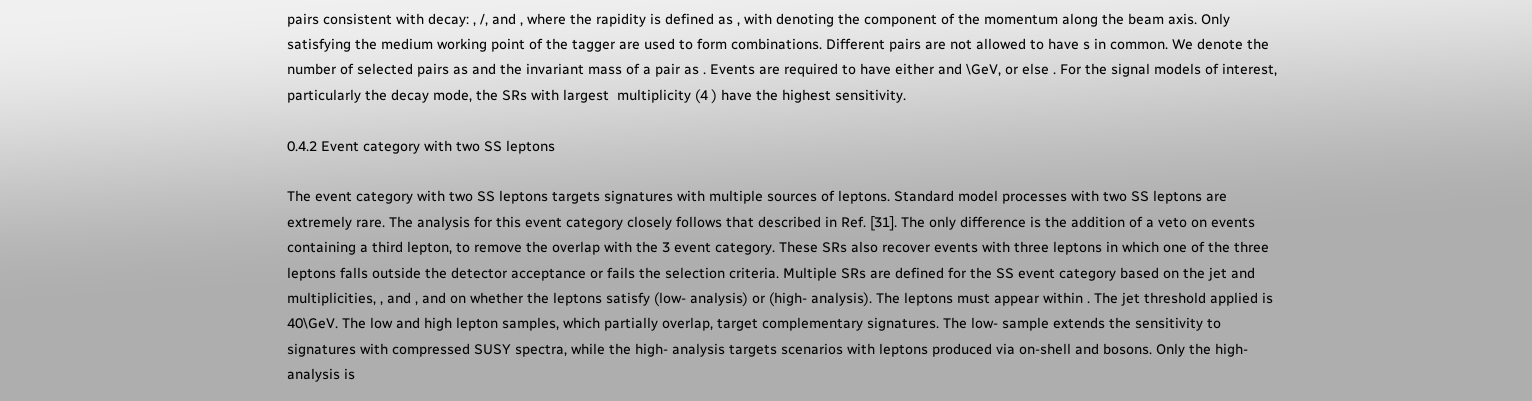pairs consistent with decay: , /, and , where the rapidity is defined as , with denoting the component of the momentum along the beam axis. Only  satisfying the medium working point of the tagger are used to form combinations. Different pairs are not allowed to have s in common. We denote the number of selected pairs as and the invariant mass of a pair as . Events are required to have either and \GeV, or else . For the signal models of interest, particularly the decay mode, the SRs with largest  multiplicity (4 ) have the highest sensitivity.

0.4.2 Event category with two SS leptons

The event category with two SS leptons targets signatures with multiple sources of leptons. Standard model processes with two SS leptons are extremely rare. The analysis for this event category closely follows that described in Ref. [31]. The only difference is the addition of a veto on events containing a third lepton, to remove the overlap with the 3 event category. These SRs also recover events with three leptons in which one of the three leptons falls outside the detector acceptance or fails the selection criteria. Multiple SRs are defined for the SS event category based on the jet and  multiplicities, , and , and on whether the leptons satisfy (low- analysis) or (high- analysis). The leptons must appear within . The jet threshold applied is 40\GeV. The low and high lepton samples, which partially overlap, target complementary signatures. The low- sample extends the sensitivity to signatures with compressed SUSY spectra, while the high- analysis targets scenarios with leptons produced via on-shell and bosons. Only the high- analysis is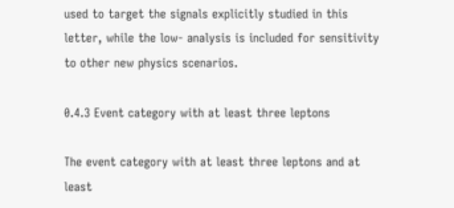used to target the signals explicitly studied in this letter, while the low- analysis is included for sensitivity to other new physics scenarios.

0.4.3 Event category with at least three leptons

The event category with at least three leptons and at least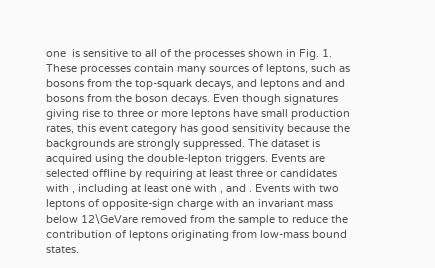one  is sensitive to all of the processes shown in Fig. 1. These processes contain many sources of leptons, such as bosons from the top-squark decays, and leptons and and bosons from the boson decays. Even though signatures giving rise to three or more leptons have small production rates, this event category has good sensitivity because the backgrounds are strongly suppressed. The dataset is acquired using the double-lepton triggers. Events are selected offline by requiring at least three or candidates with , including at least one with , and . Events with two leptons of opposite-sign charge with an invariant mass below 12\GeVare removed from the sample to reduce the contribution of leptons originating from low-mass bound states.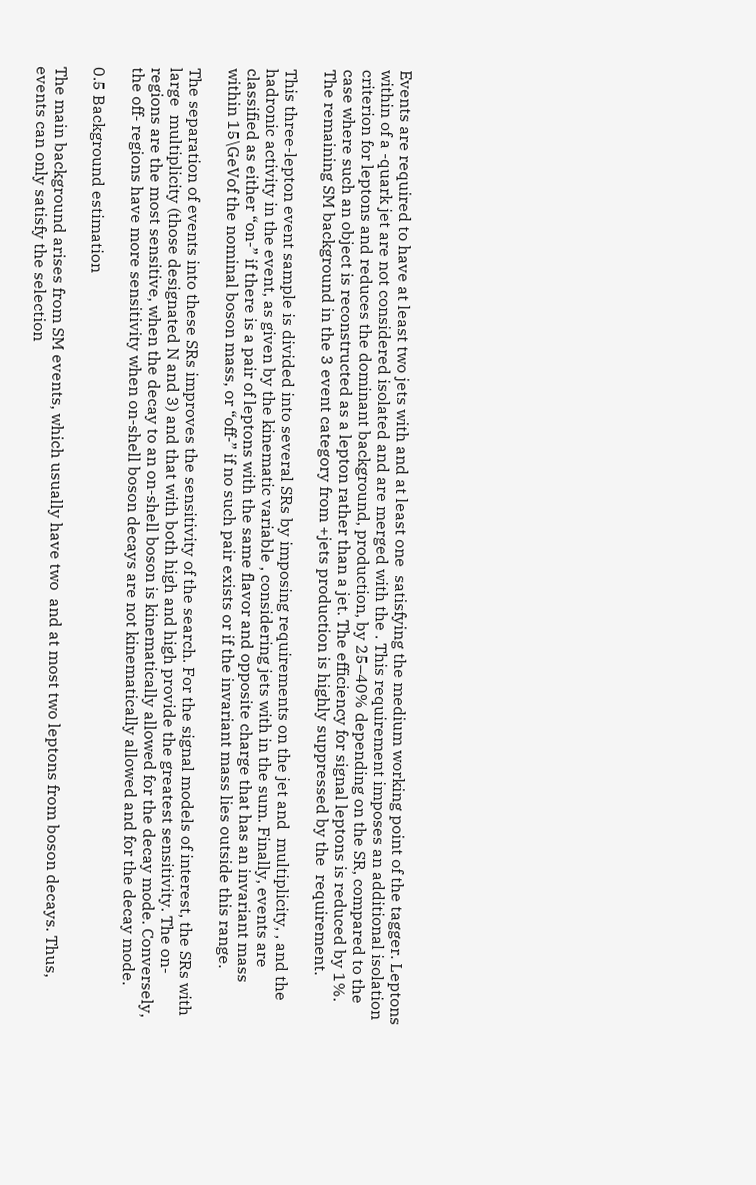Events are required to have at least two jets with and at least one  satisfying the medium working point of the tagger. Leptons within of a -quark jet are not considered isolated and are merged with the . This requirement imposes an additional isolation criterion for leptons and reduces the dominant background, production, by 25–40% depending on the SR, compared to the case where such an object is reconstructed as a lepton rather than a jet. The efficiency for signal leptons is reduced by 1%. The remaining SM background in the 3 event category from +jets production is highly suppressed by the  requirement.

This three-lepton event sample is divided into several SRs by imposing requirements on the jet and  multiplicity, , and the hadronic activity in the event, as given by the kinematic variable , considering jets with in the sum. Finally, events are classified as either “on-” if there is a pair of leptons with the same flavor and opposite charge that has an invariant mass within 15\GeVof the nominal boson mass, or “off-” if no such pair exists or if the invariant mass lies outside this range.

The separation of events into these SRs improves the sensitivity of the search. For the signal models of interest, the SRs with large  multiplicity (those designated N and 3) and that with both high and high provide the greatest sensitivity. The on- regions are the most sensitive, when the decay to an on-shell boson is kinematically allowed for the decay mode. Conversely, the off- regions have more sensitivity when on-shell boson decays are not kinematically allowed and for the decay mode.

0.5 Background estimation

The main background arises from SM events, which usually have two  and at most two leptons from boson decays. Thus, events can only satisfy the selection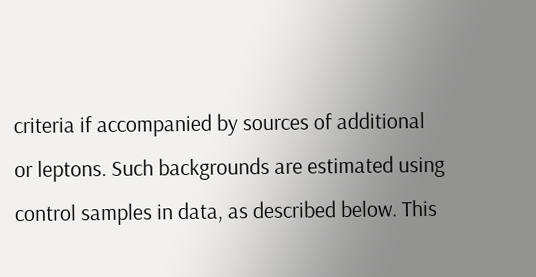criteria if accompanied by sources of additional  or leptons. Such backgrounds are estimated using control samples in data, as described below. This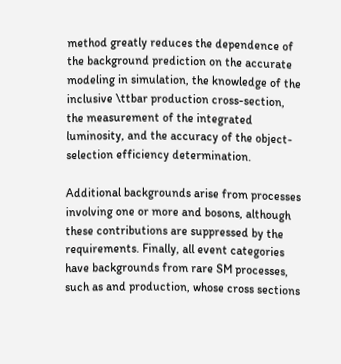method greatly reduces the dependence of the background prediction on the accurate modeling in simulation, the knowledge of the inclusive \ttbar production cross-section, the measurement of the integrated luminosity, and the accuracy of the object-selection efficiency determination.

Additional backgrounds arise from processes involving one or more and bosons, although these contributions are suppressed by the  requirements. Finally, all event categories have backgrounds from rare SM processes, such as and production, whose cross sections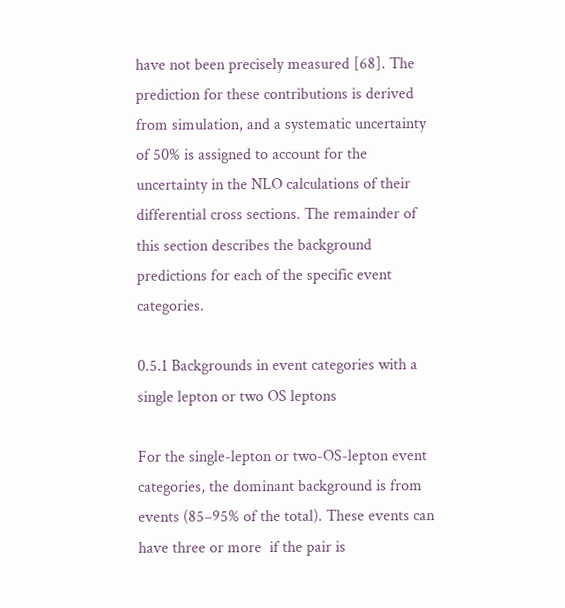have not been precisely measured [68]. The prediction for these contributions is derived from simulation, and a systematic uncertainty of 50% is assigned to account for the uncertainty in the NLO calculations of their differential cross sections. The remainder of this section describes the background predictions for each of the specific event categories.

0.5.1 Backgrounds in event categories with a single lepton or two OS leptons

For the single-lepton or two-OS-lepton event categories, the dominant background is from events (85–95% of the total). These events can have three or more  if the pair is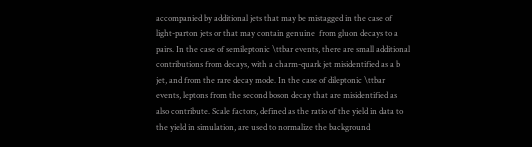accompanied by additional jets that may be mistagged in the case of light-parton jets or that may contain genuine  from gluon decays to a pairs. In the case of semileptonic \ttbar events, there are small additional contributions from decays, with a charm-quark jet misidentified as a b jet, and from the rare decay mode. In the case of dileptonic \ttbar events, leptons from the second boson decay that are misidentified as  also contribute. Scale factors, defined as the ratio of the yield in data to the yield in simulation, are used to normalize the background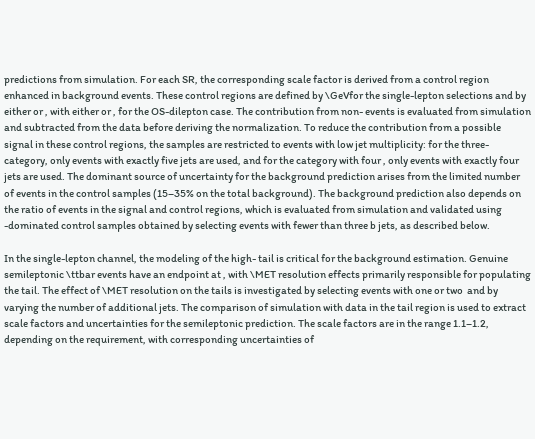predictions from simulation. For each SR, the corresponding scale factor is derived from a control region enhanced in background events. These control regions are defined by \GeVfor the single-lepton selections and by either or , with either or , for the OS-dilepton case. The contribution from non- events is evaluated from simulation and subtracted from the data before deriving the normalization. To reduce the contribution from a possible signal in these control regions, the samples are restricted to events with low jet multiplicity: for the three- category, only events with exactly five jets are used, and for the category with four , only events with exactly four jets are used. The dominant source of uncertainty for the background prediction arises from the limited number of events in the control samples (15–35% on the total background). The background prediction also depends on the ratio of events in the signal and control regions, which is evaluated from simulation and validated using -dominated control samples obtained by selecting events with fewer than three b jets, as described below.

In the single-lepton channel, the modeling of the high- tail is critical for the background estimation. Genuine semileptonic \ttbar events have an endpoint at , with \MET resolution effects primarily responsible for populating the tail. The effect of \MET resolution on the tails is investigated by selecting events with one or two  and by varying the number of additional jets. The comparison of simulation with data in the tail region is used to extract scale factors and uncertainties for the semileptonic prediction. The scale factors are in the range 1.1–1.2, depending on the requirement, with corresponding uncertainties of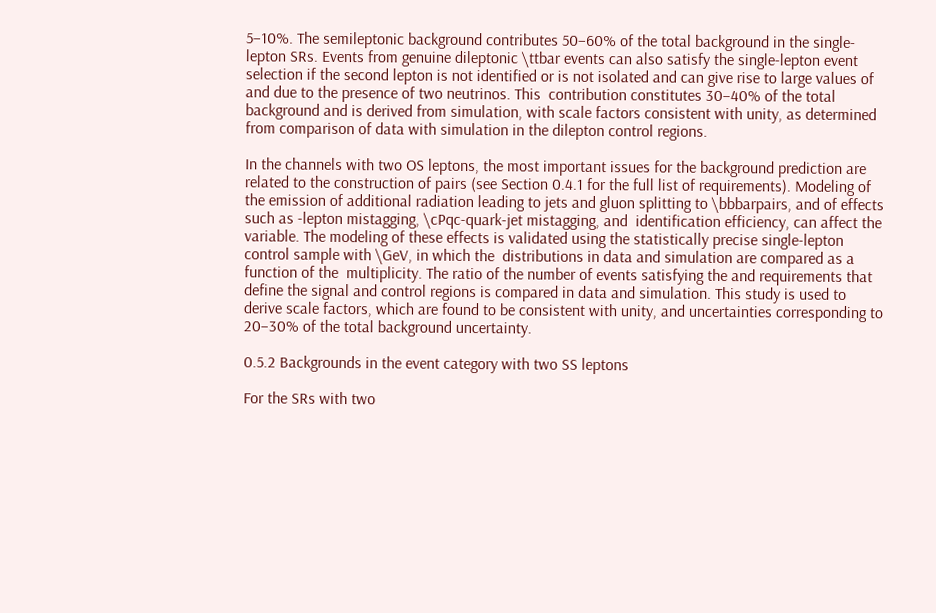5–10%. The semileptonic background contributes 50–60% of the total background in the single-lepton SRs. Events from genuine dileptonic \ttbar events can also satisfy the single-lepton event selection if the second lepton is not identified or is not isolated and can give rise to large values of and due to the presence of two neutrinos. This  contribution constitutes 30–40% of the total background and is derived from simulation, with scale factors consistent with unity, as determined from comparison of data with simulation in the dilepton control regions.

In the channels with two OS leptons, the most important issues for the background prediction are related to the construction of pairs (see Section 0.4.1 for the full list of requirements). Modeling of the emission of additional radiation leading to jets and gluon splitting to \bbbarpairs, and of effects such as -lepton mistagging, \cPqc-quark-jet mistagging, and  identification efficiency, can affect the variable. The modeling of these effects is validated using the statistically precise single-lepton control sample with \GeV, in which the  distributions in data and simulation are compared as a function of the  multiplicity. The ratio of the number of events satisfying the and requirements that define the signal and control regions is compared in data and simulation. This study is used to derive scale factors, which are found to be consistent with unity, and uncertainties corresponding to 20–30% of the total background uncertainty.

0.5.2 Backgrounds in the event category with two SS leptons

For the SRs with two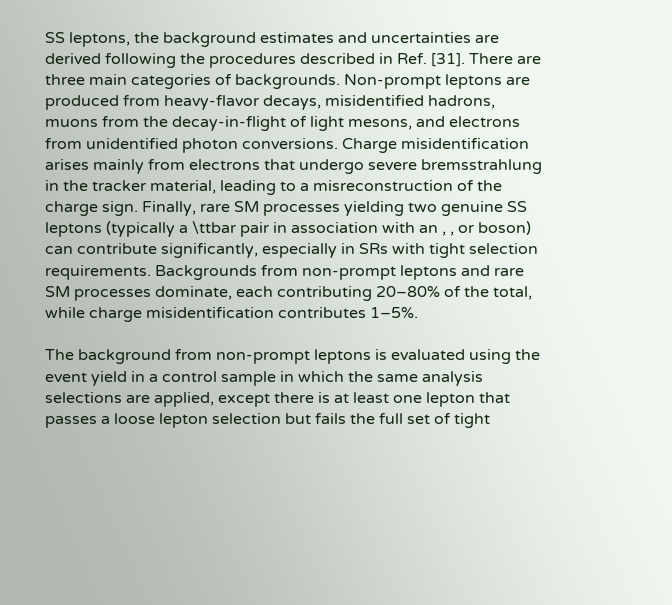SS leptons, the background estimates and uncertainties are derived following the procedures described in Ref. [31]. There are three main categories of backgrounds. Non-prompt leptons are produced from heavy-flavor decays, misidentified hadrons, muons from the decay-in-flight of light mesons, and electrons from unidentified photon conversions. Charge misidentification arises mainly from electrons that undergo severe bremsstrahlung in the tracker material, leading to a misreconstruction of the charge sign. Finally, rare SM processes yielding two genuine SS leptons (typically a \ttbar pair in association with an , , or boson) can contribute significantly, especially in SRs with tight selection requirements. Backgrounds from non-prompt leptons and rare SM processes dominate, each contributing 20–80% of the total, while charge misidentification contributes 1–5%.

The background from non-prompt leptons is evaluated using the event yield in a control sample in which the same analysis selections are applied, except there is at least one lepton that passes a loose lepton selection but fails the full set of tight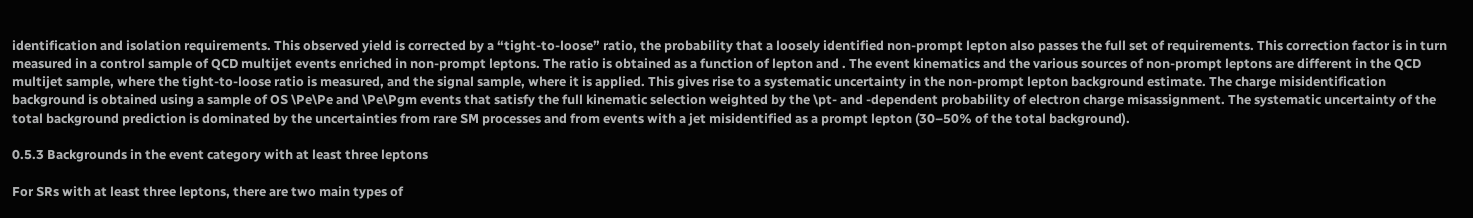identification and isolation requirements. This observed yield is corrected by a “tight-to-loose” ratio, the probability that a loosely identified non-prompt lepton also passes the full set of requirements. This correction factor is in turn measured in a control sample of QCD multijet events enriched in non-prompt leptons. The ratio is obtained as a function of lepton and . The event kinematics and the various sources of non-prompt leptons are different in the QCD multijet sample, where the tight-to-loose ratio is measured, and the signal sample, where it is applied. This gives rise to a systematic uncertainty in the non-prompt lepton background estimate. The charge misidentification background is obtained using a sample of OS \Pe\Pe and \Pe\Pgm events that satisfy the full kinematic selection weighted by the \pt- and -dependent probability of electron charge misassignment. The systematic uncertainty of the total background prediction is dominated by the uncertainties from rare SM processes and from events with a jet misidentified as a prompt lepton (30–50% of the total background).

0.5.3 Backgrounds in the event category with at least three leptons

For SRs with at least three leptons, there are two main types of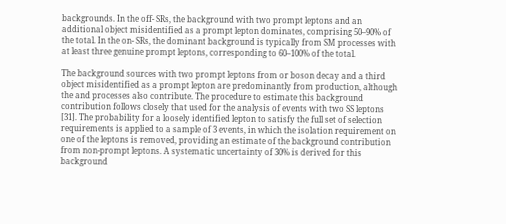backgrounds. In the off- SRs, the background with two prompt leptons and an additional object misidentified as a prompt lepton dominates, comprising 50–90% of the total. In the on- SRs, the dominant background is typically from SM processes with at least three genuine prompt leptons, corresponding to 60–100% of the total.

The background sources with two prompt leptons from or boson decay and a third object misidentified as a prompt lepton are predominantly from production, although the and processes also contribute. The procedure to estimate this background contribution follows closely that used for the analysis of events with two SS leptons [31]. The probability for a loosely identified lepton to satisfy the full set of selection requirements is applied to a sample of 3 events, in which the isolation requirement on one of the leptons is removed, providing an estimate of the background contribution from non-prompt leptons. A systematic uncertainty of 30% is derived for this background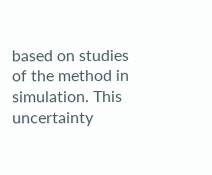based on studies of the method in simulation. This uncertainty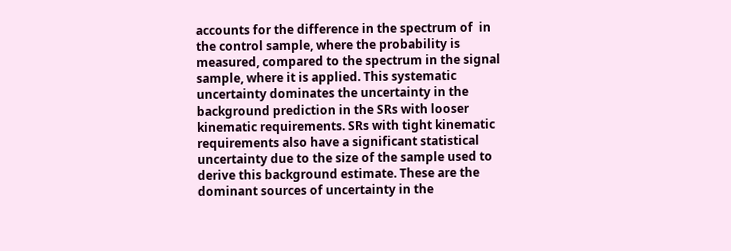accounts for the difference in the spectrum of  in the control sample, where the probability is measured, compared to the spectrum in the signal sample, where it is applied. This systematic uncertainty dominates the uncertainty in the background prediction in the SRs with looser kinematic requirements. SRs with tight kinematic requirements also have a significant statistical uncertainty due to the size of the sample used to derive this background estimate. These are the dominant sources of uncertainty in the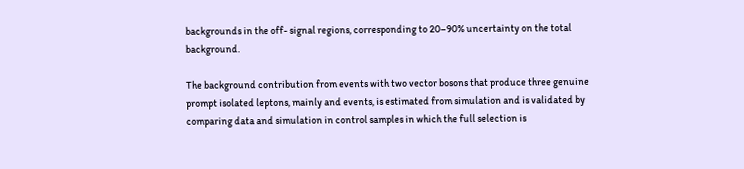backgrounds in the off- signal regions, corresponding to 20–90% uncertainty on the total background.

The background contribution from events with two vector bosons that produce three genuine prompt isolated leptons, mainly and events, is estimated from simulation and is validated by comparing data and simulation in control samples in which the full selection is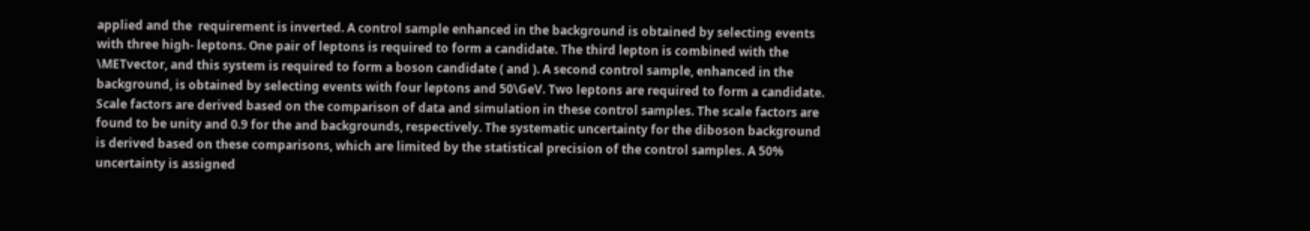applied and the  requirement is inverted. A control sample enhanced in the background is obtained by selecting events with three high- leptons. One pair of leptons is required to form a candidate. The third lepton is combined with the \METvector, and this system is required to form a boson candidate ( and ). A second control sample, enhanced in the background, is obtained by selecting events with four leptons and 50\GeV. Two leptons are required to form a candidate. Scale factors are derived based on the comparison of data and simulation in these control samples. The scale factors are found to be unity and 0.9 for the and backgrounds, respectively. The systematic uncertainty for the diboson background is derived based on these comparisons, which are limited by the statistical precision of the control samples. A 50% uncertainty is assigned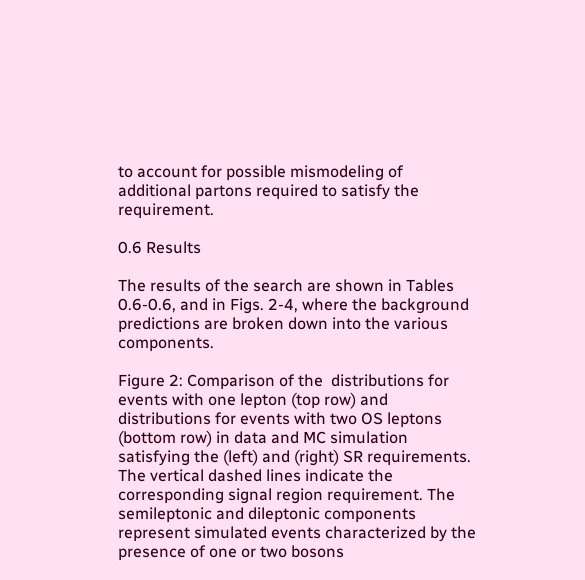to account for possible mismodeling of additional partons required to satisfy the  requirement.

0.6 Results

The results of the search are shown in Tables 0.6-0.6, and in Figs. 2-4, where the background predictions are broken down into the various components.

Figure 2: Comparison of the  distributions for events with one lepton (top row) and  distributions for events with two OS leptons (bottom row) in data and MC simulation satisfying the (left) and (right) SR requirements. The vertical dashed lines indicate the corresponding signal region requirement. The semileptonic and dileptonic components represent simulated events characterized by the presence of one or two bosons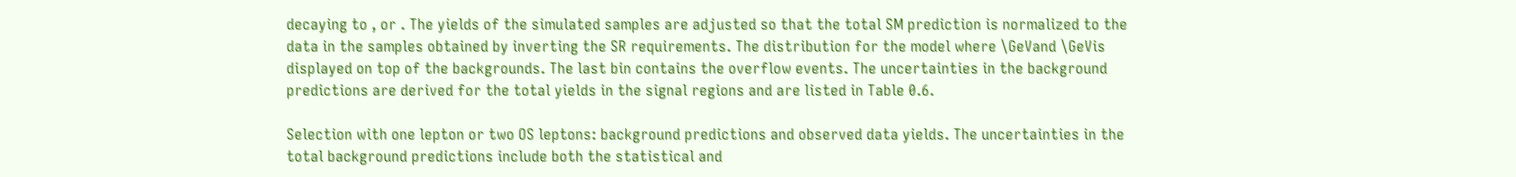decaying to , or . The yields of the simulated samples are adjusted so that the total SM prediction is normalized to the data in the samples obtained by inverting the SR requirements. The distribution for the model where \GeVand \GeVis displayed on top of the backgrounds. The last bin contains the overflow events. The uncertainties in the background predictions are derived for the total yields in the signal regions and are listed in Table 0.6.

Selection with one lepton or two OS leptons: background predictions and observed data yields. The uncertainties in the total background predictions include both the statistical and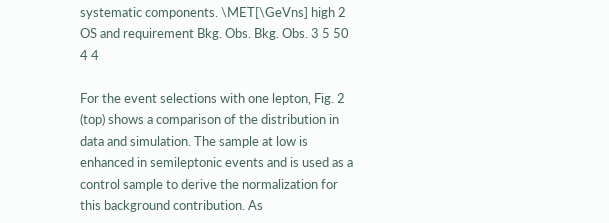systematic components. \MET[\GeVns] high 2 OS and requirement Bkg. Obs. Bkg. Obs. 3 5 50 4 4

For the event selections with one lepton, Fig. 2 (top) shows a comparison of the distribution in data and simulation. The sample at low is enhanced in semileptonic events and is used as a control sample to derive the normalization for this background contribution. As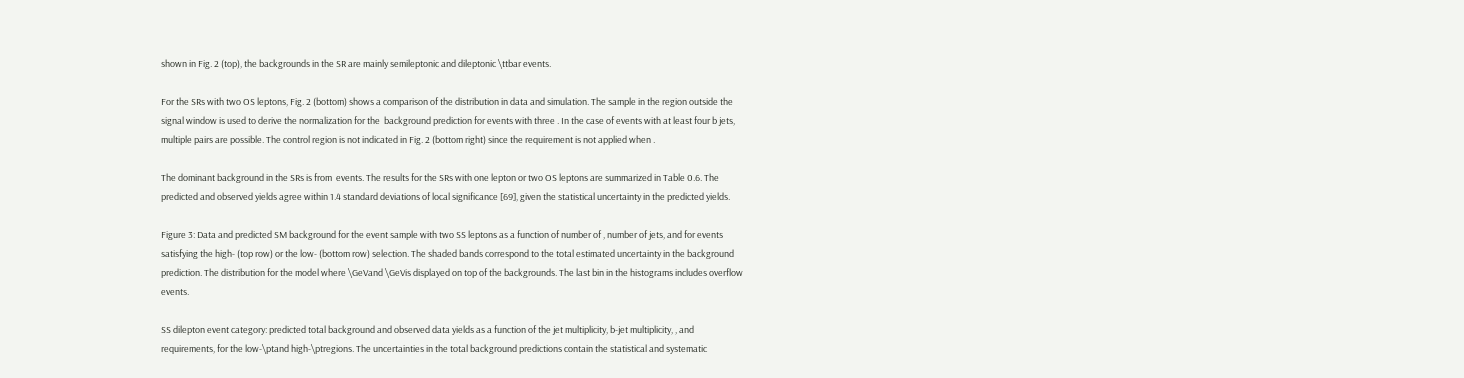shown in Fig. 2 (top), the backgrounds in the SR are mainly semileptonic and dileptonic \ttbar events.

For the SRs with two OS leptons, Fig. 2 (bottom) shows a comparison of the distribution in data and simulation. The sample in the region outside the signal window is used to derive the normalization for the  background prediction for events with three . In the case of events with at least four b jets, multiple pairs are possible. The control region is not indicated in Fig. 2 (bottom right) since the requirement is not applied when .

The dominant background in the SRs is from  events. The results for the SRs with one lepton or two OS leptons are summarized in Table 0.6. The predicted and observed yields agree within 1.4 standard deviations of local significance [69], given the statistical uncertainty in the predicted yields.

Figure 3: Data and predicted SM background for the event sample with two SS leptons as a function of number of , number of jets, and for events satisfying the high- (top row) or the low- (bottom row) selection. The shaded bands correspond to the total estimated uncertainty in the background prediction. The distribution for the model where \GeVand \GeVis displayed on top of the backgrounds. The last bin in the histograms includes overflow events.

SS dilepton event category: predicted total background and observed data yields as a function of the jet multiplicity, b-jet multiplicity, , and requirements, for the low-\ptand high-\ptregions. The uncertainties in the total background predictions contain the statistical and systematic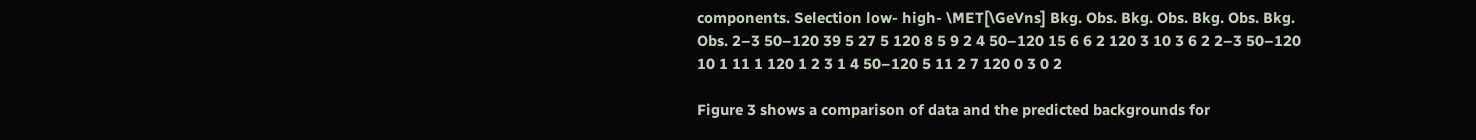components. Selection low- high- \MET[\GeVns] Bkg. Obs. Bkg. Obs. Bkg. Obs. Bkg. Obs. 2–3 50–120 39 5 27 5 120 8 5 9 2 4 50–120 15 6 6 2 120 3 10 3 6 2 2–3 50–120 10 1 11 1 120 1 2 3 1 4 50–120 5 11 2 7 120 0 3 0 2

Figure 3 shows a comparison of data and the predicted backgrounds for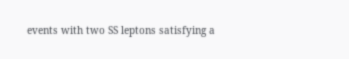events with two SS leptons satisfying a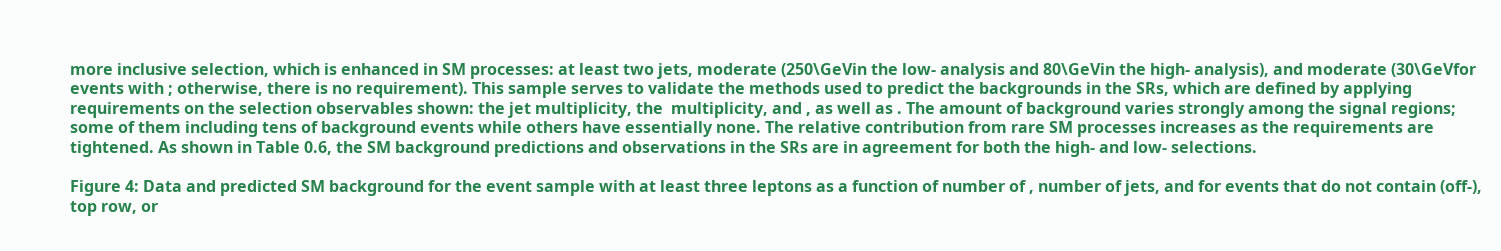more inclusive selection, which is enhanced in SM processes: at least two jets, moderate (250\GeVin the low- analysis and 80\GeVin the high- analysis), and moderate (30\GeVfor events with ; otherwise, there is no requirement). This sample serves to validate the methods used to predict the backgrounds in the SRs, which are defined by applying requirements on the selection observables shown: the jet multiplicity, the  multiplicity, and , as well as . The amount of background varies strongly among the signal regions; some of them including tens of background events while others have essentially none. The relative contribution from rare SM processes increases as the requirements are tightened. As shown in Table 0.6, the SM background predictions and observations in the SRs are in agreement for both the high- and low- selections.

Figure 4: Data and predicted SM background for the event sample with at least three leptons as a function of number of , number of jets, and for events that do not contain (off-), top row, or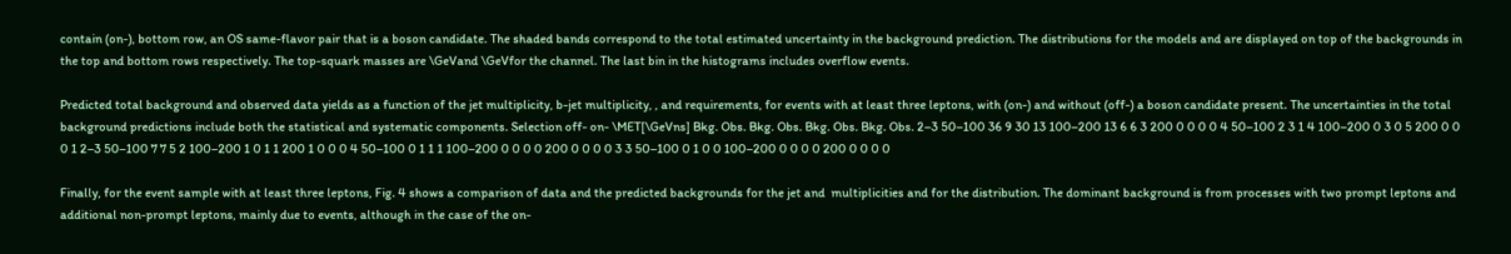contain (on-), bottom row, an OS same-flavor pair that is a boson candidate. The shaded bands correspond to the total estimated uncertainty in the background prediction. The distributions for the models and are displayed on top of the backgrounds in the top and bottom rows respectively. The top-squark masses are \GeVand \GeVfor the channel. The last bin in the histograms includes overflow events.

Predicted total background and observed data yields as a function of the jet multiplicity, b-jet multiplicity, , and requirements, for events with at least three leptons, with (on-) and without (off-) a boson candidate present. The uncertainties in the total background predictions include both the statistical and systematic components. Selection off- on- \MET[\GeVns] Bkg. Obs. Bkg. Obs. Bkg. Obs. Bkg. Obs. 2–3 50–100 36 9 30 13 100–200 13 6 6 3 200 0 0 0 0 4 50–100 2 3 1 4 100–200 0 3 0 5 200 0 0 0 1 2–3 50–100 7 7 5 2 100–200 1 0 1 1 200 1 0 0 0 4 50–100 0 1 1 1 100–200 0 0 0 0 200 0 0 0 0 3 3 50–100 0 1 0 0 100–200 0 0 0 0 200 0 0 0 0

Finally, for the event sample with at least three leptons, Fig. 4 shows a comparison of data and the predicted backgrounds for the jet and  multiplicities and for the distribution. The dominant background is from processes with two prompt leptons and additional non-prompt leptons, mainly due to events, although in the case of the on-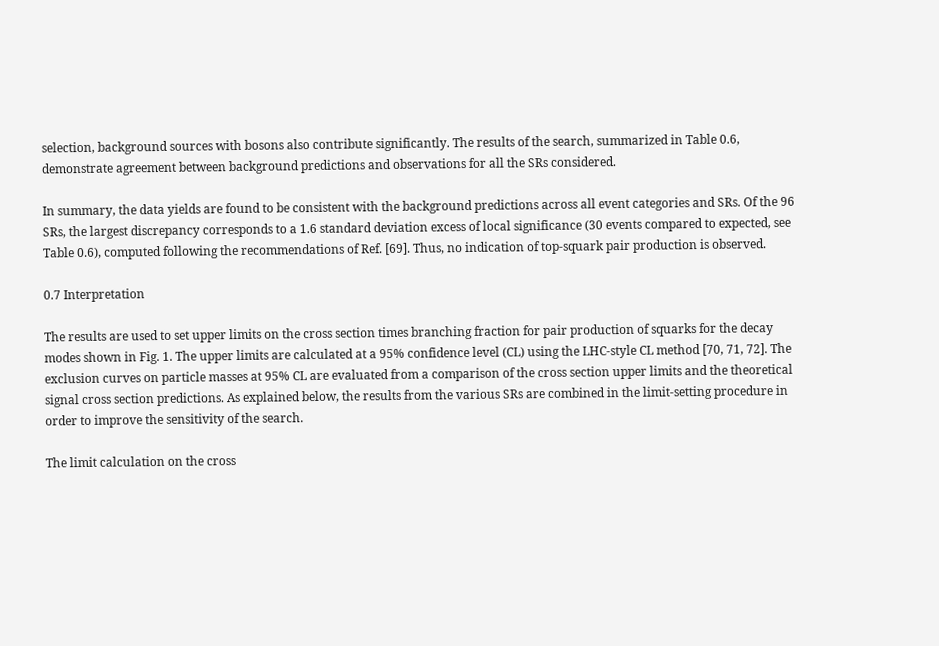selection, background sources with bosons also contribute significantly. The results of the search, summarized in Table 0.6, demonstrate agreement between background predictions and observations for all the SRs considered.

In summary, the data yields are found to be consistent with the background predictions across all event categories and SRs. Of the 96 SRs, the largest discrepancy corresponds to a 1.6 standard deviation excess of local significance (30 events compared to expected, see Table 0.6), computed following the recommendations of Ref. [69]. Thus, no indication of top-squark pair production is observed.

0.7 Interpretation

The results are used to set upper limits on the cross section times branching fraction for pair production of squarks for the decay modes shown in Fig. 1. The upper limits are calculated at a 95% confidence level (CL) using the LHC-style CL method [70, 71, 72]. The exclusion curves on particle masses at 95% CL are evaluated from a comparison of the cross section upper limits and the theoretical signal cross section predictions. As explained below, the results from the various SRs are combined in the limit-setting procedure in order to improve the sensitivity of the search.

The limit calculation on the cross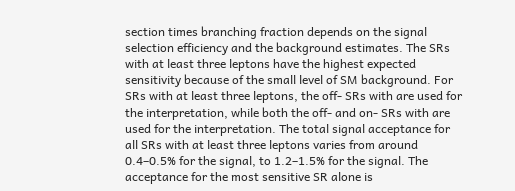section times branching fraction depends on the signal selection efficiency and the background estimates. The SRs with at least three leptons have the highest expected sensitivity because of the small level of SM background. For SRs with at least three leptons, the off- SRs with are used for the interpretation, while both the off- and on- SRs with are used for the interpretation. The total signal acceptance for all SRs with at least three leptons varies from around 0.4–0.5% for the signal, to 1.2–1.5% for the signal. The acceptance for the most sensitive SR alone is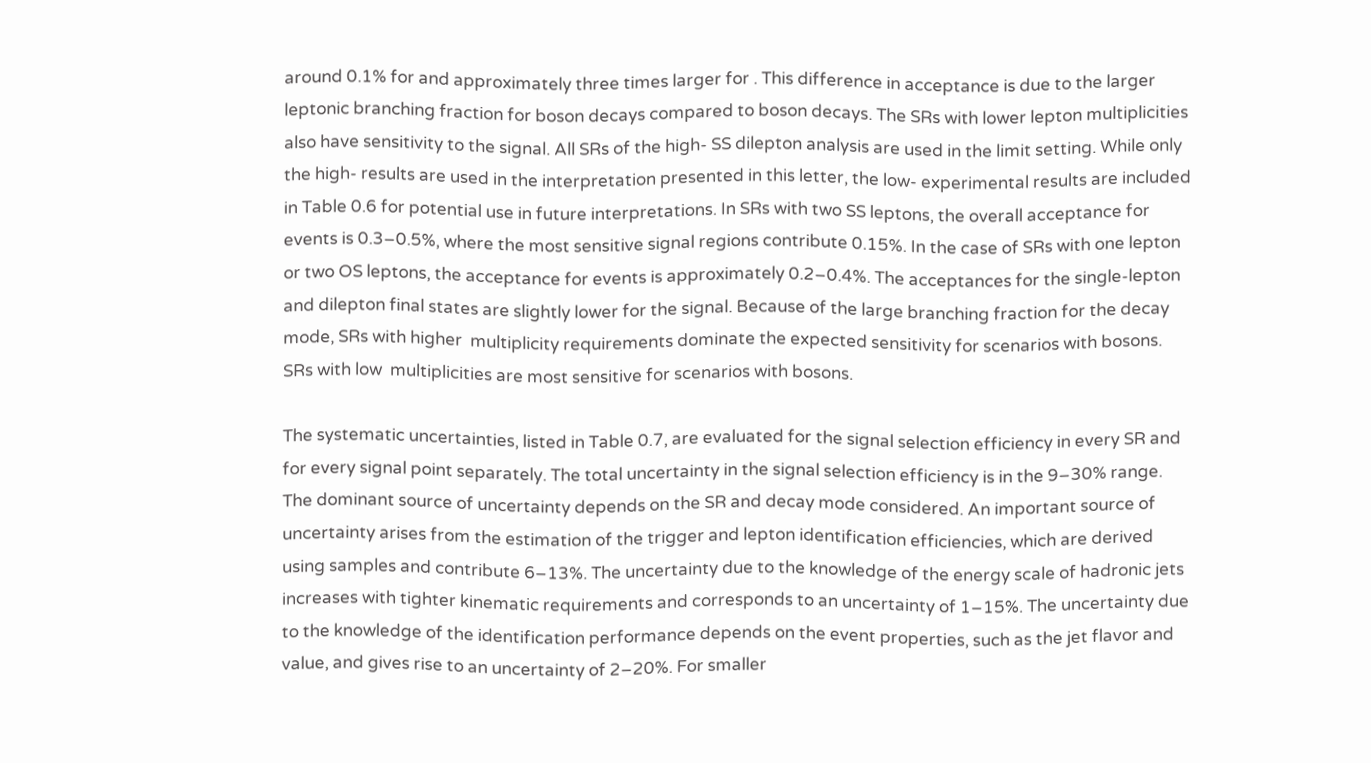around 0.1% for and approximately three times larger for . This difference in acceptance is due to the larger leptonic branching fraction for boson decays compared to boson decays. The SRs with lower lepton multiplicities also have sensitivity to the signal. All SRs of the high- SS dilepton analysis are used in the limit setting. While only the high- results are used in the interpretation presented in this letter, the low- experimental results are included in Table 0.6 for potential use in future interpretations. In SRs with two SS leptons, the overall acceptance for events is 0.3–0.5%, where the most sensitive signal regions contribute 0.15%. In the case of SRs with one lepton or two OS leptons, the acceptance for events is approximately 0.2–0.4%. The acceptances for the single-lepton and dilepton final states are slightly lower for the signal. Because of the large branching fraction for the decay mode, SRs with higher  multiplicity requirements dominate the expected sensitivity for scenarios with bosons. SRs with low  multiplicities are most sensitive for scenarios with bosons.

The systematic uncertainties, listed in Table 0.7, are evaluated for the signal selection efficiency in every SR and for every signal point separately. The total uncertainty in the signal selection efficiency is in the 9–30% range. The dominant source of uncertainty depends on the SR and decay mode considered. An important source of uncertainty arises from the estimation of the trigger and lepton identification efficiencies, which are derived using samples and contribute 6–13%. The uncertainty due to the knowledge of the energy scale of hadronic jets increases with tighter kinematic requirements and corresponds to an uncertainty of 1–15%. The uncertainty due to the knowledge of the identification performance depends on the event properties, such as the jet flavor and value, and gives rise to an uncertainty of 2–20%. For smaller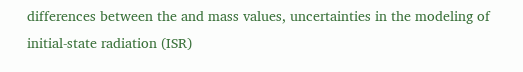differences between the and mass values, uncertainties in the modeling of initial-state radiation (ISR)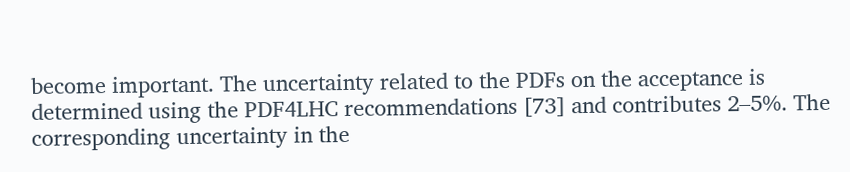become important. The uncertainty related to the PDFs on the acceptance is determined using the PDF4LHC recommendations [73] and contributes 2–5%. The corresponding uncertainty in the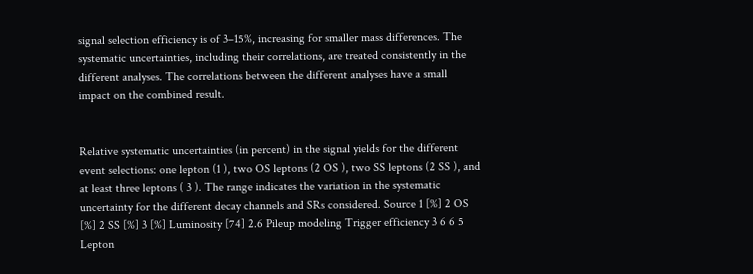signal selection efficiency is of 3–15%, increasing for smaller mass differences. The systematic uncertainties, including their correlations, are treated consistently in the different analyses. The correlations between the different analyses have a small impact on the combined result.


Relative systematic uncertainties (in percent) in the signal yields for the different event selections: one lepton (1 ), two OS leptons (2 OS ), two SS leptons (2 SS ), and at least three leptons ( 3 ). The range indicates the variation in the systematic uncertainty for the different decay channels and SRs considered. Source 1 [%] 2 OS [%] 2 SS [%] 3 [%] Luminosity [74] 2.6 Pileup modeling Trigger efficiency 3 6 6 5 Lepton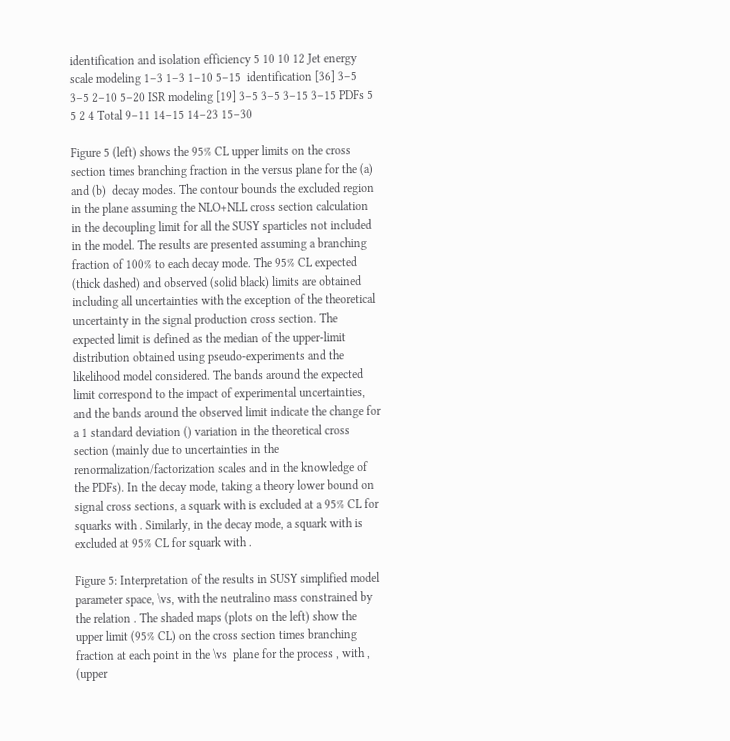identification and isolation efficiency 5 10 10 12 Jet energy scale modeling 1–3 1–3 1–10 5–15  identification [36] 3–5 3–5 2–10 5–20 ISR modeling [19] 3–5 3–5 3–15 3–15 PDFs 5 5 2 4 Total 9–11 14–15 14–23 15–30

Figure 5 (left) shows the 95% CL upper limits on the cross section times branching fraction in the versus plane for the (a)  and (b)  decay modes. The contour bounds the excluded region in the plane assuming the NLO+NLL cross section calculation in the decoupling limit for all the SUSY sparticles not included in the model. The results are presented assuming a branching fraction of 100% to each decay mode. The 95% CL expected (thick dashed) and observed (solid black) limits are obtained including all uncertainties with the exception of the theoretical uncertainty in the signal production cross section. The expected limit is defined as the median of the upper-limit distribution obtained using pseudo-experiments and the likelihood model considered. The bands around the expected limit correspond to the impact of experimental uncertainties, and the bands around the observed limit indicate the change for a 1 standard deviation () variation in the theoretical cross section (mainly due to uncertainties in the renormalization/factorization scales and in the knowledge of the PDFs). In the decay mode, taking a theory lower bound on signal cross sections, a squark with is excluded at a 95% CL for squarks with . Similarly, in the decay mode, a squark with is excluded at 95% CL for squark with .

Figure 5: Interpretation of the results in SUSY simplified model parameter space, \vs, with the neutralino mass constrained by the relation . The shaded maps (plots on the left) show the upper limit (95% CL) on the cross section times branching fraction at each point in the \vs  plane for the process , with , (upper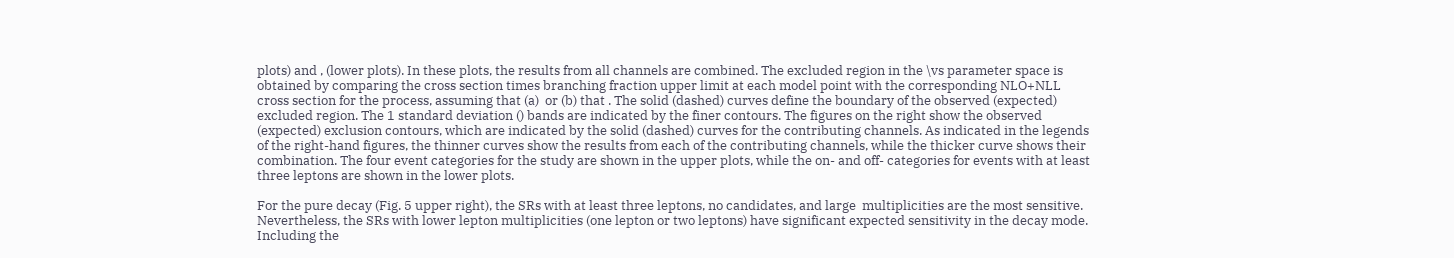plots) and , (lower plots). In these plots, the results from all channels are combined. The excluded region in the \vs parameter space is obtained by comparing the cross section times branching fraction upper limit at each model point with the corresponding NLO+NLL cross section for the process, assuming that (a)  or (b) that . The solid (dashed) curves define the boundary of the observed (expected) excluded region. The 1 standard deviation () bands are indicated by the finer contours. The figures on the right show the observed (expected) exclusion contours, which are indicated by the solid (dashed) curves for the contributing channels. As indicated in the legends of the right-hand figures, the thinner curves show the results from each of the contributing channels, while the thicker curve shows their combination. The four event categories for the study are shown in the upper plots, while the on- and off- categories for events with at least three leptons are shown in the lower plots.

For the pure decay (Fig. 5 upper right), the SRs with at least three leptons, no candidates, and large  multiplicities are the most sensitive. Nevertheless, the SRs with lower lepton multiplicities (one lepton or two leptons) have significant expected sensitivity in the decay mode. Including the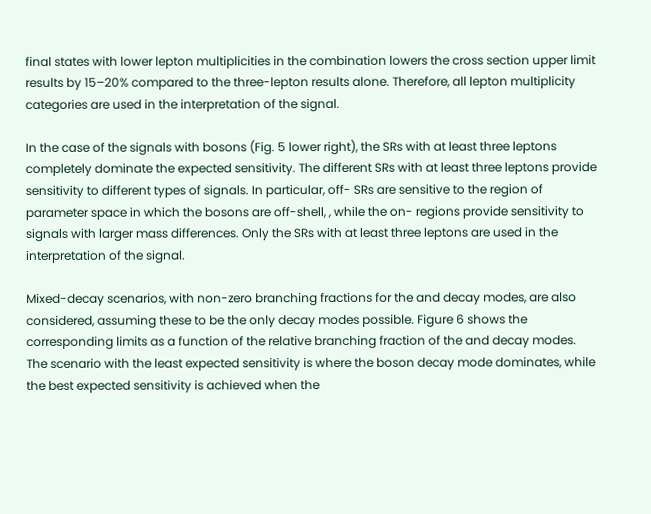final states with lower lepton multiplicities in the combination lowers the cross section upper limit results by 15–20% compared to the three-lepton results alone. Therefore, all lepton multiplicity categories are used in the interpretation of the signal.

In the case of the signals with bosons (Fig. 5 lower right), the SRs with at least three leptons completely dominate the expected sensitivity. The different SRs with at least three leptons provide sensitivity to different types of signals. In particular, off- SRs are sensitive to the region of parameter space in which the bosons are off-shell, , while the on- regions provide sensitivity to signals with larger mass differences. Only the SRs with at least three leptons are used in the interpretation of the signal.

Mixed-decay scenarios, with non-zero branching fractions for the and decay modes, are also considered, assuming these to be the only decay modes possible. Figure 6 shows the corresponding limits as a function of the relative branching fraction of the and decay modes. The scenario with the least expected sensitivity is where the boson decay mode dominates, while the best expected sensitivity is achieved when the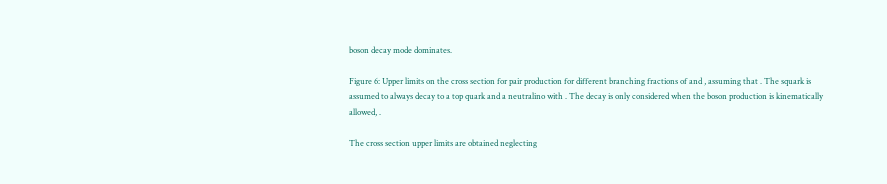boson decay mode dominates.

Figure 6: Upper limits on the cross section for pair production for different branching fractions of and , assuming that . The squark is assumed to always decay to a top quark and a neutralino with . The decay is only considered when the boson production is kinematically allowed, .

The cross section upper limits are obtained neglecting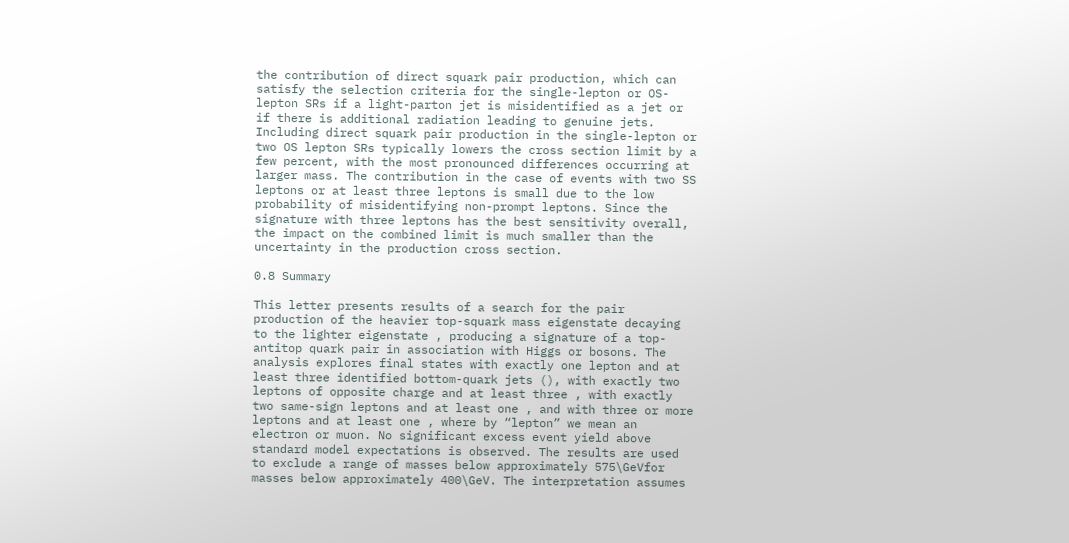the contribution of direct squark pair production, which can satisfy the selection criteria for the single-lepton or OS-lepton SRs if a light-parton jet is misidentified as a jet or if there is additional radiation leading to genuine jets. Including direct squark pair production in the single-lepton or two OS lepton SRs typically lowers the cross section limit by a few percent, with the most pronounced differences occurring at larger mass. The contribution in the case of events with two SS leptons or at least three leptons is small due to the low probability of misidentifying non-prompt leptons. Since the signature with three leptons has the best sensitivity overall, the impact on the combined limit is much smaller than the uncertainty in the production cross section.

0.8 Summary

This letter presents results of a search for the pair production of the heavier top-squark mass eigenstate decaying to the lighter eigenstate , producing a signature of a top-antitop quark pair in association with Higgs or bosons. The analysis explores final states with exactly one lepton and at least three identified bottom-quark jets (), with exactly two leptons of opposite charge and at least three , with exactly two same-sign leptons and at least one , and with three or more leptons and at least one , where by “lepton” we mean an electron or muon. No significant excess event yield above standard model expectations is observed. The results are used to exclude a range of masses below approximately 575\GeVfor masses below approximately 400\GeV. The interpretation assumes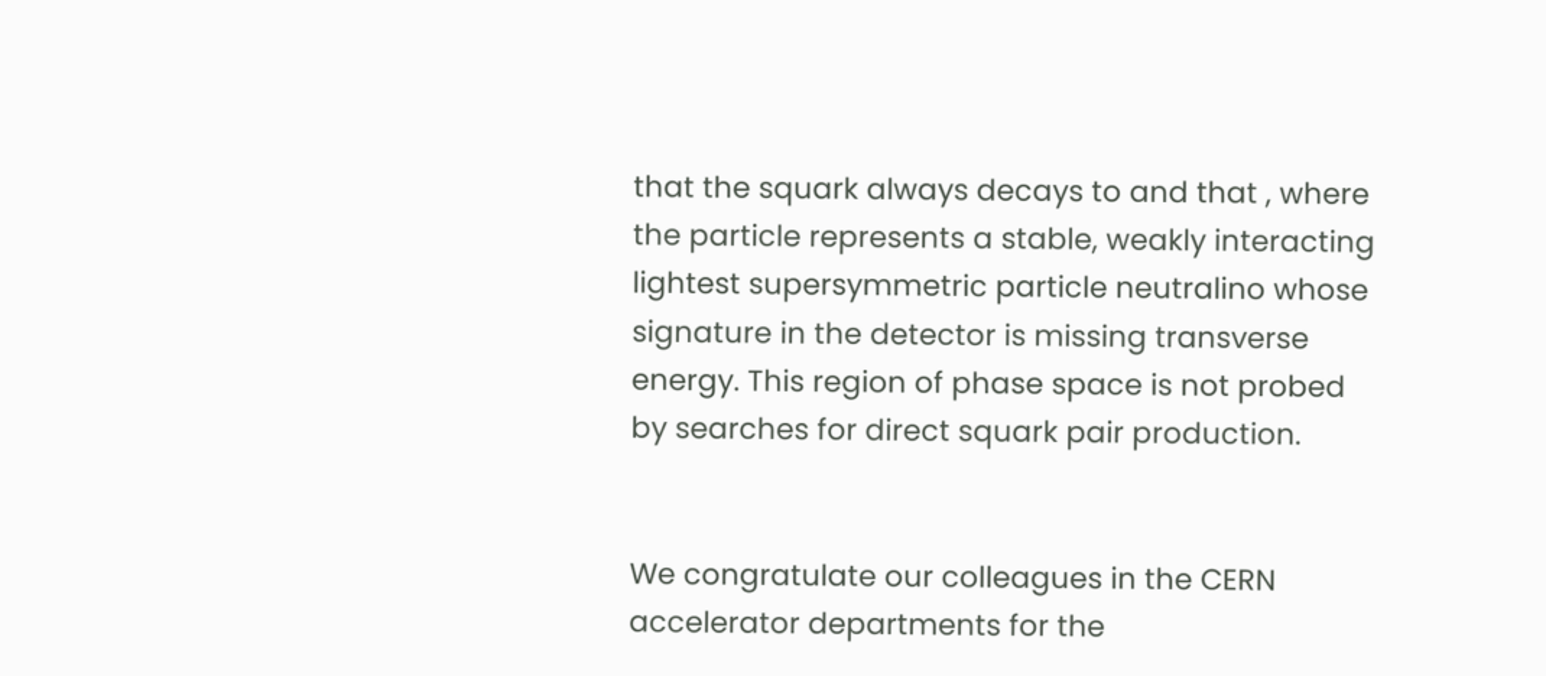that the squark always decays to and that , where the particle represents a stable, weakly interacting lightest supersymmetric particle neutralino whose signature in the detector is missing transverse energy. This region of phase space is not probed by searches for direct squark pair production.


We congratulate our colleagues in the CERN accelerator departments for the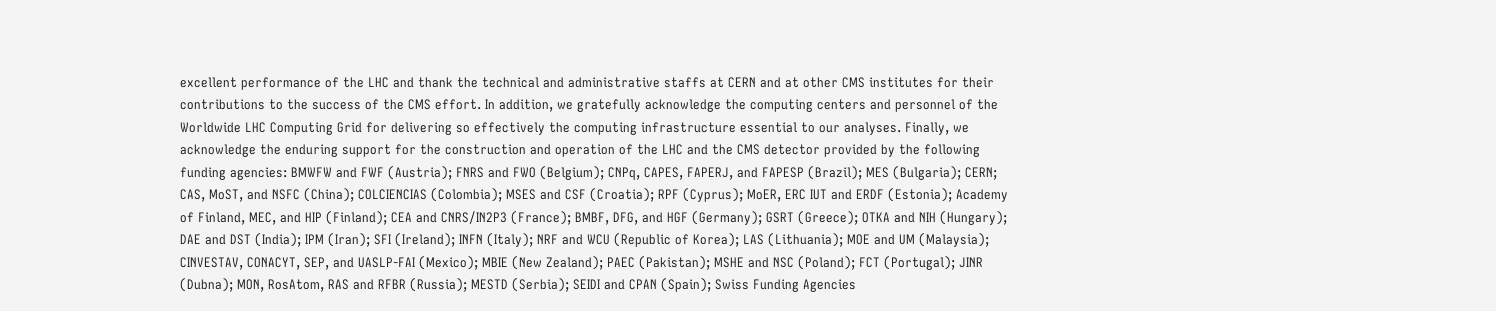excellent performance of the LHC and thank the technical and administrative staffs at CERN and at other CMS institutes for their contributions to the success of the CMS effort. In addition, we gratefully acknowledge the computing centers and personnel of the Worldwide LHC Computing Grid for delivering so effectively the computing infrastructure essential to our analyses. Finally, we acknowledge the enduring support for the construction and operation of the LHC and the CMS detector provided by the following funding agencies: BMWFW and FWF (Austria); FNRS and FWO (Belgium); CNPq, CAPES, FAPERJ, and FAPESP (Brazil); MES (Bulgaria); CERN; CAS, MoST, and NSFC (China); COLCIENCIAS (Colombia); MSES and CSF (Croatia); RPF (Cyprus); MoER, ERC IUT and ERDF (Estonia); Academy of Finland, MEC, and HIP (Finland); CEA and CNRS/IN2P3 (France); BMBF, DFG, and HGF (Germany); GSRT (Greece); OTKA and NIH (Hungary); DAE and DST (India); IPM (Iran); SFI (Ireland); INFN (Italy); NRF and WCU (Republic of Korea); LAS (Lithuania); MOE and UM (Malaysia); CINVESTAV, CONACYT, SEP, and UASLP-FAI (Mexico); MBIE (New Zealand); PAEC (Pakistan); MSHE and NSC (Poland); FCT (Portugal); JINR (Dubna); MON, RosAtom, RAS and RFBR (Russia); MESTD (Serbia); SEIDI and CPAN (Spain); Swiss Funding Agencies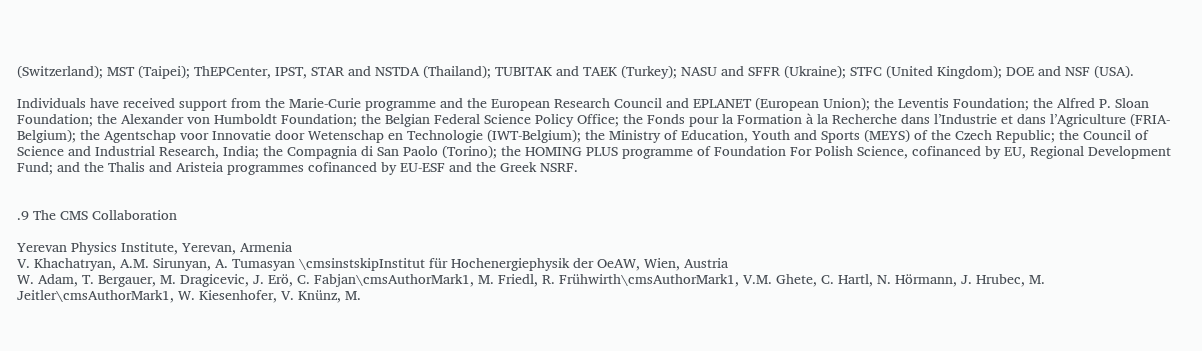(Switzerland); MST (Taipei); ThEPCenter, IPST, STAR and NSTDA (Thailand); TUBITAK and TAEK (Turkey); NASU and SFFR (Ukraine); STFC (United Kingdom); DOE and NSF (USA).

Individuals have received support from the Marie-Curie programme and the European Research Council and EPLANET (European Union); the Leventis Foundation; the Alfred P. Sloan Foundation; the Alexander von Humboldt Foundation; the Belgian Federal Science Policy Office; the Fonds pour la Formation à la Recherche dans l’Industrie et dans l’Agriculture (FRIA-Belgium); the Agentschap voor Innovatie door Wetenschap en Technologie (IWT-Belgium); the Ministry of Education, Youth and Sports (MEYS) of the Czech Republic; the Council of Science and Industrial Research, India; the Compagnia di San Paolo (Torino); the HOMING PLUS programme of Foundation For Polish Science, cofinanced by EU, Regional Development Fund; and the Thalis and Aristeia programmes cofinanced by EU-ESF and the Greek NSRF.


.9 The CMS Collaboration

Yerevan Physics Institute, Yerevan, Armenia
V. Khachatryan, A.M. Sirunyan, A. Tumasyan \cmsinstskipInstitut für Hochenergiephysik der OeAW, Wien, Austria
W. Adam, T. Bergauer, M. Dragicevic, J. Erö, C. Fabjan\cmsAuthorMark1, M. Friedl, R. Frühwirth\cmsAuthorMark1, V.M. Ghete, C. Hartl, N. Hörmann, J. Hrubec, M. Jeitler\cmsAuthorMark1, W. Kiesenhofer, V. Knünz, M.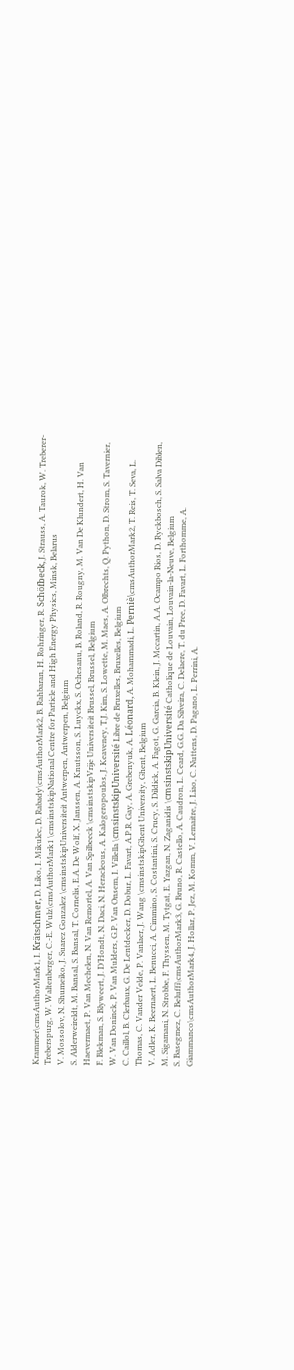Krammer\cmsAuthorMark1, I. Krätschmer, D. Liko, I. Mikulec, D. Rabady\cmsAuthorMark2, B. Rahbaran, H. Rohringer, R. Schöfbeck, J. Strauss, A. Taurok, W. Treberer-Treberspurg, W. Waltenberger, C.-E. Wulz\cmsAuthorMark1 \cmsinstskipNational Centre for Particle and High Energy Physics, Minsk, Belarus
V. Mossolov, N. Shumeiko, J. Suarez Gonzalez \cmsinstskipUniversiteit Antwerpen, Antwerpen, Belgium
S. Alderweireldt, M. Bansal, S. Bansal, T. Cornelis, E.A. De Wolf, X. Janssen, A. Knutsson, S. Luyckx, S. Ochesanu, B. Roland, R. Rougny, M. Van De Klundert, H. Van Haevermaet, P. Van Mechelen, N. Van Remortel, A. Van Spilbeeck \cmsinstskipVrije Universiteit Brussel, Brussel, Belgium
F. Blekman, S. Blyweert, J. D’Hondt, N. Daci, N. Heracleous, A. Kalogeropoulos, J. Keaveney, T.J. Kim, S. Lowette, M. Maes, A. Olbrechts, Q. Python, D. Strom, S. Tavernier, W. Van Doninck, P. Van Mulders, G.P. Van Onsem, I. Villella \cmsinstskipUniversité Libre de Bruxelles, Bruxelles, Belgium
C. Caillol, B. Clerbaux, G. De Lentdecker, D. Dobur, L. Favart, A.P.R. Gay, A. Grebenyuk, A. Léonard, A. Mohammadi, L. Perniè\cmsAuthorMark2, T. Reis, T. Seva, L. Thomas, C. Vander Velde, P. Vanlaer, J. Wang \cmsinstskipGhent University, Ghent, Belgium
V. Adler, K. Beernaert, L. Benucci, A. Cimmino, S. Costantini, S. Crucy, S. Dildick, A. Fagot, G. Garcia, B. Klein, J. Mccartin, A.A. Ocampo Rios, D. Ryckbosch, S. Salva Diblen, M. Sigamani, N. Strobbe, F. Thyssen, M. Tytgat, E. Yazgan, N. Zaganidis \cmsinstskipUniversité Catholique de Louvain, Louvain-la-Neuve, Belgium
S. Basegmez, C. Beluffi\cmsAuthorMark3, G. Bruno, R. Castello, A. Caudron, L. Ceard, G.G. Da Silveira, C. Delaere, T. du Pree, D. Favart, L. Forthomme, A. Giammanco\cmsAuthorMark4, J. Hollar, P. Jez, M. Komm, V. Lemaitre, J. Liao, C. Nuttens, D. Pagano, L. Perrini, A.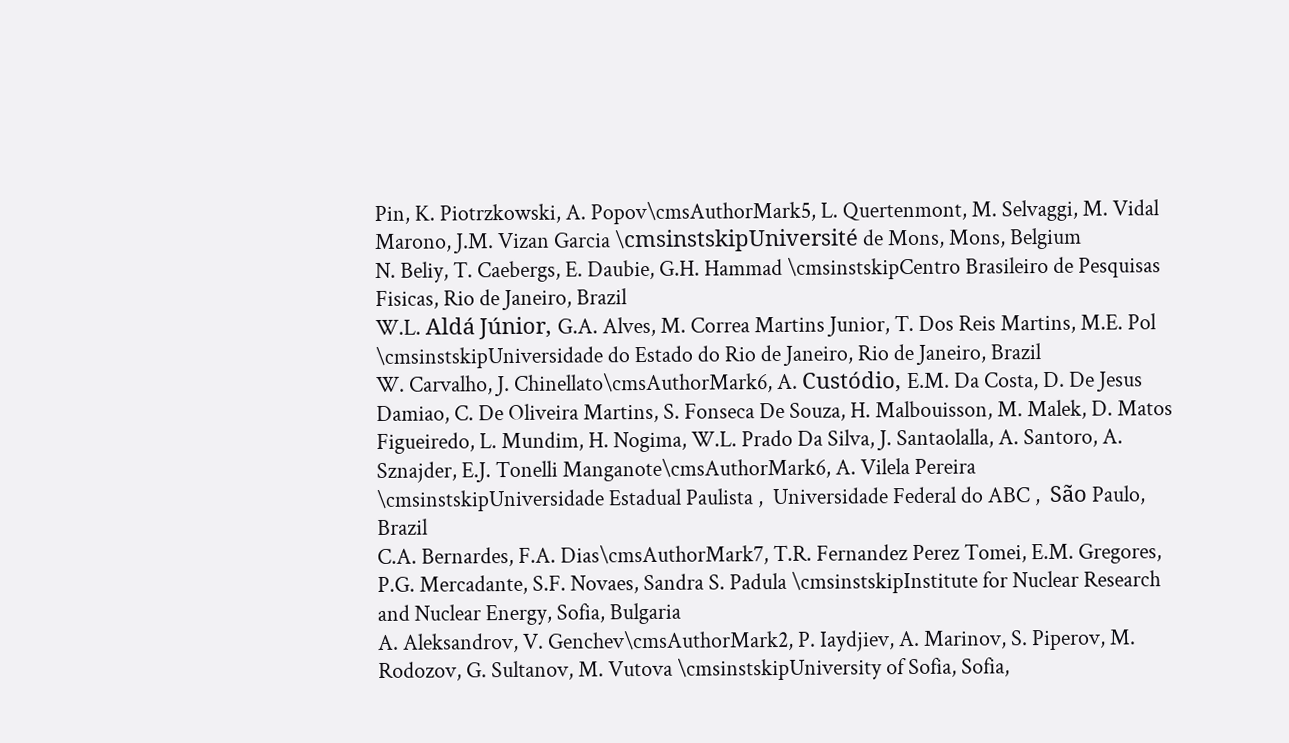Pin, K. Piotrzkowski, A. Popov\cmsAuthorMark5, L. Quertenmont, M. Selvaggi, M. Vidal Marono, J.M. Vizan Garcia \cmsinstskipUniversité de Mons, Mons, Belgium
N. Beliy, T. Caebergs, E. Daubie, G.H. Hammad \cmsinstskipCentro Brasileiro de Pesquisas Fisicas, Rio de Janeiro, Brazil
W.L. Aldá Júnior, G.A. Alves, M. Correa Martins Junior, T. Dos Reis Martins, M.E. Pol \cmsinstskipUniversidade do Estado do Rio de Janeiro, Rio de Janeiro, Brazil
W. Carvalho, J. Chinellato\cmsAuthorMark6, A. Custódio, E.M. Da Costa, D. De Jesus Damiao, C. De Oliveira Martins, S. Fonseca De Souza, H. Malbouisson, M. Malek, D. Matos Figueiredo, L. Mundim, H. Nogima, W.L. Prado Da Silva, J. Santaolalla, A. Santoro, A. Sznajder, E.J. Tonelli Manganote\cmsAuthorMark6, A. Vilela Pereira \cmsinstskipUniversidade Estadual Paulista ,  Universidade Federal do ABC ,  São Paulo, Brazil
C.A. Bernardes, F.A. Dias\cmsAuthorMark7, T.R. Fernandez Perez Tomei, E.M. Gregores, P.G. Mercadante, S.F. Novaes, Sandra S. Padula \cmsinstskipInstitute for Nuclear Research and Nuclear Energy, Sofia, Bulgaria
A. Aleksandrov, V. Genchev\cmsAuthorMark2, P. Iaydjiev, A. Marinov, S. Piperov, M. Rodozov, G. Sultanov, M. Vutova \cmsinstskipUniversity of Sofia, Sofia,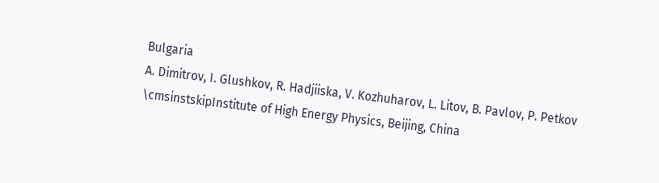Bulgaria
A. Dimitrov, I. Glushkov, R. Hadjiiska, V. Kozhuharov, L. Litov, B. Pavlov, P. Petkov \cmsinstskipInstitute of High Energy Physics, Beijing, China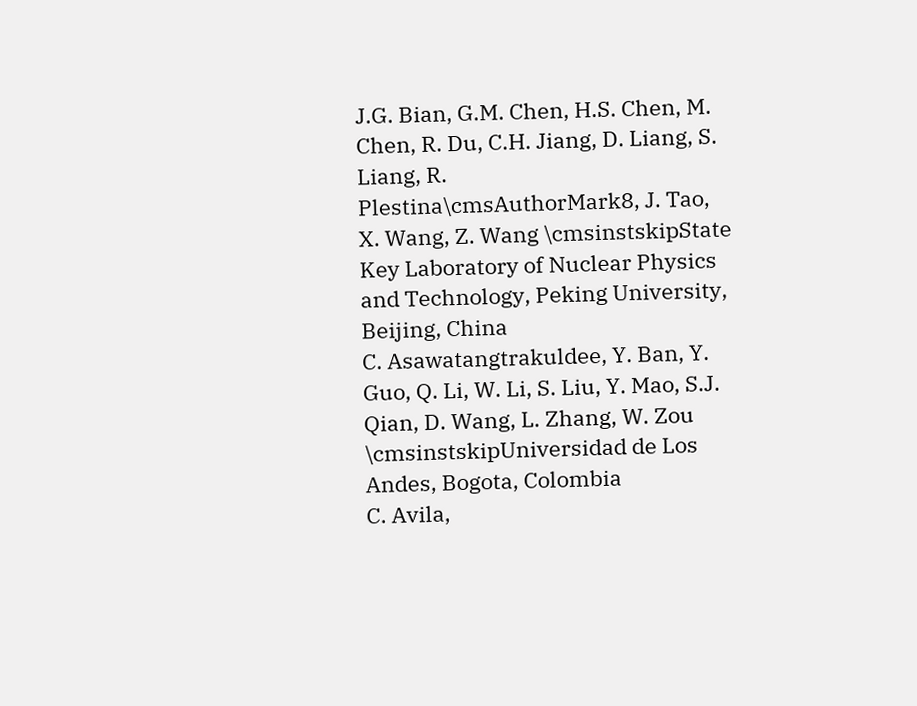J.G. Bian, G.M. Chen, H.S. Chen, M. Chen, R. Du, C.H. Jiang, D. Liang, S. Liang, R. Plestina\cmsAuthorMark8, J. Tao, X. Wang, Z. Wang \cmsinstskipState Key Laboratory of Nuclear Physics and Technology, Peking University, Beijing, China
C. Asawatangtrakuldee, Y. Ban, Y. Guo, Q. Li, W. Li, S. Liu, Y. Mao, S.J. Qian, D. Wang, L. Zhang, W. Zou \cmsinstskipUniversidad de Los Andes, Bogota, Colombia
C. Avila,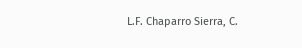L.F. Chaparro Sierra, C.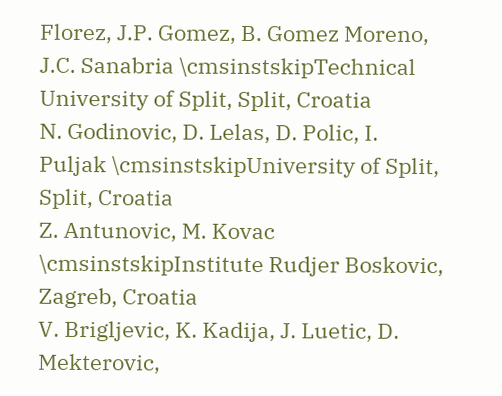Florez, J.P. Gomez, B. Gomez Moreno, J.C. Sanabria \cmsinstskipTechnical University of Split, Split, Croatia
N. Godinovic, D. Lelas, D. Polic, I. Puljak \cmsinstskipUniversity of Split, Split, Croatia
Z. Antunovic, M. Kovac \cmsinstskipInstitute Rudjer Boskovic, Zagreb, Croatia
V. Brigljevic, K. Kadija, J. Luetic, D. Mekterovic,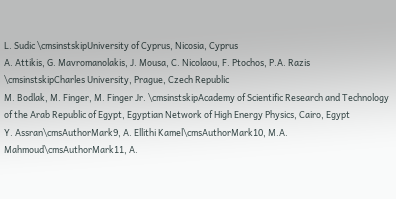L. Sudic \cmsinstskipUniversity of Cyprus, Nicosia, Cyprus
A. Attikis, G. Mavromanolakis, J. Mousa, C. Nicolaou, F. Ptochos, P.A. Razis \cmsinstskipCharles University, Prague, Czech Republic
M. Bodlak, M. Finger, M. Finger Jr. \cmsinstskipAcademy of Scientific Research and Technology of the Arab Republic of Egypt, Egyptian Network of High Energy Physics, Cairo, Egypt
Y. Assran\cmsAuthorMark9, A. Ellithi Kamel\cmsAuthorMark10, M.A. Mahmoud\cmsAuthorMark11, A.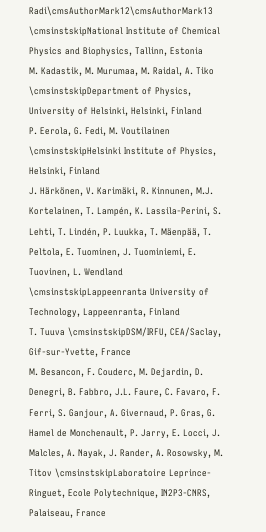Radi\cmsAuthorMark12\cmsAuthorMark13 \cmsinstskipNational Institute of Chemical Physics and Biophysics, Tallinn, Estonia
M. Kadastik, M. Murumaa, M. Raidal, A. Tiko \cmsinstskipDepartment of Physics, University of Helsinki, Helsinki, Finland
P. Eerola, G. Fedi, M. Voutilainen \cmsinstskipHelsinki Institute of Physics, Helsinki, Finland
J. Härkönen, V. Karimäki, R. Kinnunen, M.J. Kortelainen, T. Lampén, K. Lassila-Perini, S. Lehti, T. Lindén, P. Luukka, T. Mäenpää, T. Peltola, E. Tuominen, J. Tuominiemi, E. Tuovinen, L. Wendland \cmsinstskipLappeenranta University of Technology, Lappeenranta, Finland
T. Tuuva \cmsinstskipDSM/IRFU, CEA/Saclay, Gif-sur-Yvette, France
M. Besancon, F. Couderc, M. Dejardin, D. Denegri, B. Fabbro, J.L. Faure, C. Favaro, F. Ferri, S. Ganjour, A. Givernaud, P. Gras, G. Hamel de Monchenault, P. Jarry, E. Locci, J. Malcles, A. Nayak, J. Rander, A. Rosowsky, M. Titov \cmsinstskipLaboratoire Leprince-Ringuet, Ecole Polytechnique, IN2P3-CNRS, Palaiseau, France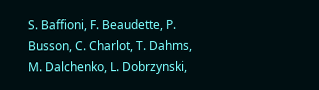S. Baffioni, F. Beaudette, P. Busson, C. Charlot, T. Dahms, M. Dalchenko, L. Dobrzynski,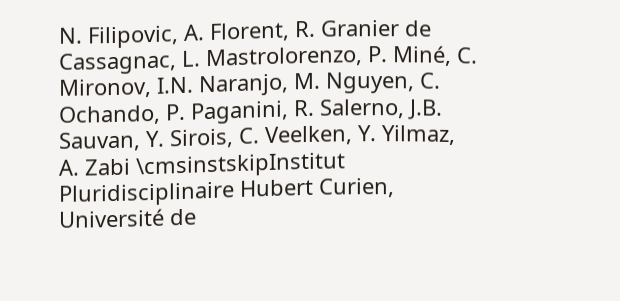N. Filipovic, A. Florent, R. Granier de Cassagnac, L. Mastrolorenzo, P. Miné, C. Mironov, I.N. Naranjo, M. Nguyen, C. Ochando, P. Paganini, R. Salerno, J.B. Sauvan, Y. Sirois, C. Veelken, Y. Yilmaz, A. Zabi \cmsinstskipInstitut Pluridisciplinaire Hubert Curien, Université de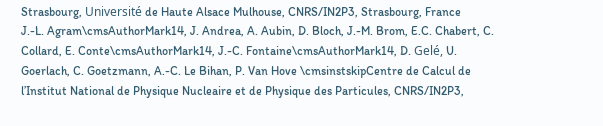Strasbourg, Université de Haute Alsace Mulhouse, CNRS/IN2P3, Strasbourg, France
J.-L. Agram\cmsAuthorMark14, J. Andrea, A. Aubin, D. Bloch, J.-M. Brom, E.C. Chabert, C. Collard, E. Conte\cmsAuthorMark14, J.-C. Fontaine\cmsAuthorMark14, D. Gelé, U. Goerlach, C. Goetzmann, A.-C. Le Bihan, P. Van Hove \cmsinstskipCentre de Calcul de l’Institut National de Physique Nucleaire et de Physique des Particules, CNRS/IN2P3,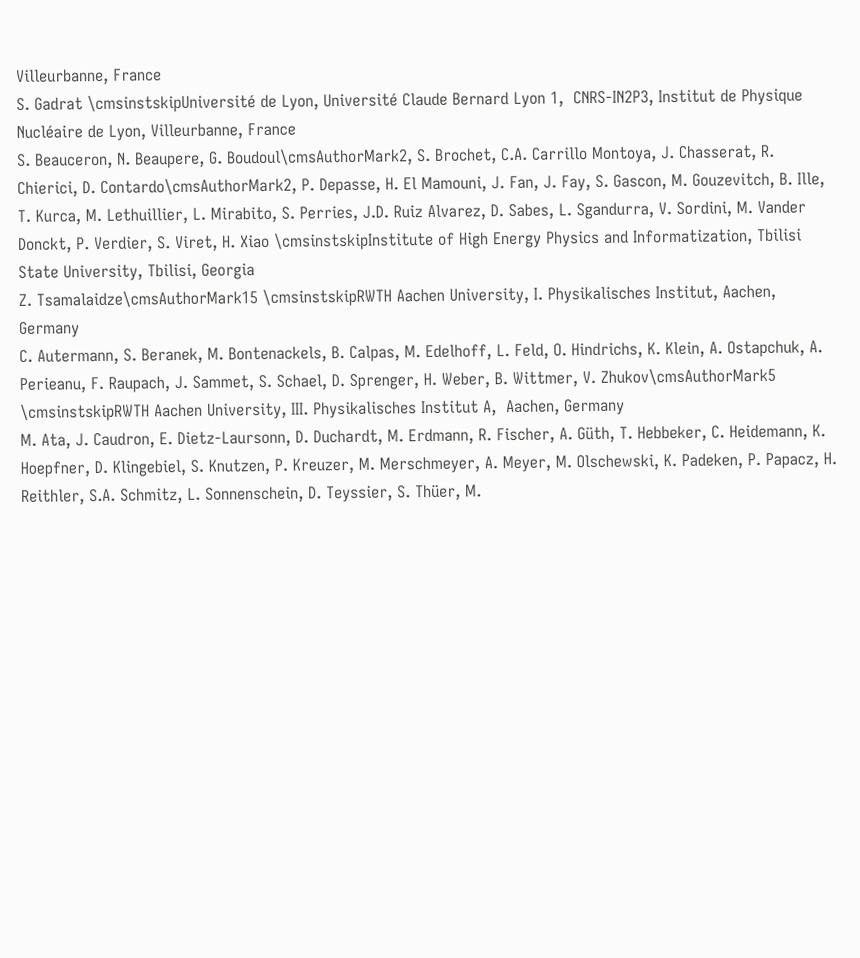Villeurbanne, France
S. Gadrat \cmsinstskipUniversité de Lyon, Université Claude Bernard Lyon 1,  CNRS-IN2P3, Institut de Physique Nucléaire de Lyon, Villeurbanne, France
S. Beauceron, N. Beaupere, G. Boudoul\cmsAuthorMark2, S. Brochet, C.A. Carrillo Montoya, J. Chasserat, R. Chierici, D. Contardo\cmsAuthorMark2, P. Depasse, H. El Mamouni, J. Fan, J. Fay, S. Gascon, M. Gouzevitch, B. Ille, T. Kurca, M. Lethuillier, L. Mirabito, S. Perries, J.D. Ruiz Alvarez, D. Sabes, L. Sgandurra, V. Sordini, M. Vander Donckt, P. Verdier, S. Viret, H. Xiao \cmsinstskipInstitute of High Energy Physics and Informatization, Tbilisi State University, Tbilisi, Georgia
Z. Tsamalaidze\cmsAuthorMark15 \cmsinstskipRWTH Aachen University, I. Physikalisches Institut, Aachen, Germany
C. Autermann, S. Beranek, M. Bontenackels, B. Calpas, M. Edelhoff, L. Feld, O. Hindrichs, K. Klein, A. Ostapchuk, A. Perieanu, F. Raupach, J. Sammet, S. Schael, D. Sprenger, H. Weber, B. Wittmer, V. Zhukov\cmsAuthorMark5 \cmsinstskipRWTH Aachen University, III. Physikalisches Institut A,  Aachen, Germany
M. Ata, J. Caudron, E. Dietz-Laursonn, D. Duchardt, M. Erdmann, R. Fischer, A. Güth, T. Hebbeker, C. Heidemann, K. Hoepfner, D. Klingebiel, S. Knutzen, P. Kreuzer, M. Merschmeyer, A. Meyer, M. Olschewski, K. Padeken, P. Papacz, H. Reithler, S.A. Schmitz, L. Sonnenschein, D. Teyssier, S. Thüer, M.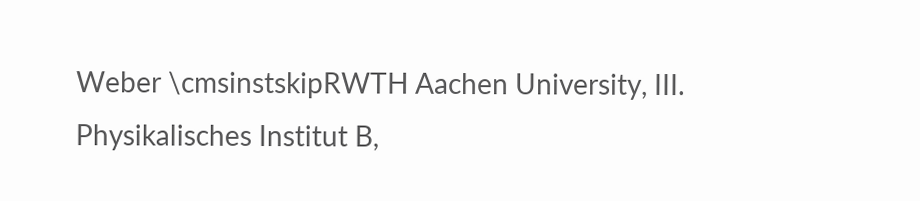Weber \cmsinstskipRWTH Aachen University, III. Physikalisches Institut B,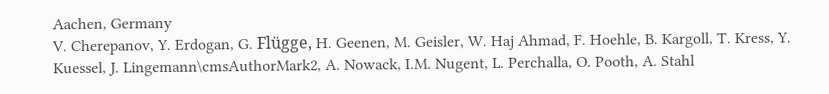Aachen, Germany
V. Cherepanov, Y. Erdogan, G. Flügge, H. Geenen, M. Geisler, W. Haj Ahmad, F. Hoehle, B. Kargoll, T. Kress, Y. Kuessel, J. Lingemann\cmsAuthorMark2, A. Nowack, I.M. Nugent, L. Perchalla, O. Pooth, A. Stahl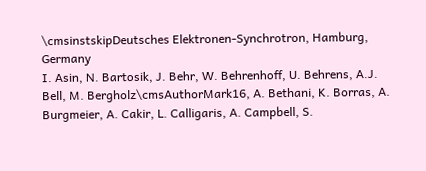\cmsinstskipDeutsches Elektronen-Synchrotron, Hamburg, Germany
I. Asin, N. Bartosik, J. Behr, W. Behrenhoff, U. Behrens, A.J. Bell, M. Bergholz\cmsAuthorMark16, A. Bethani, K. Borras, A. Burgmeier, A. Cakir, L. Calligaris, A. Campbell, S.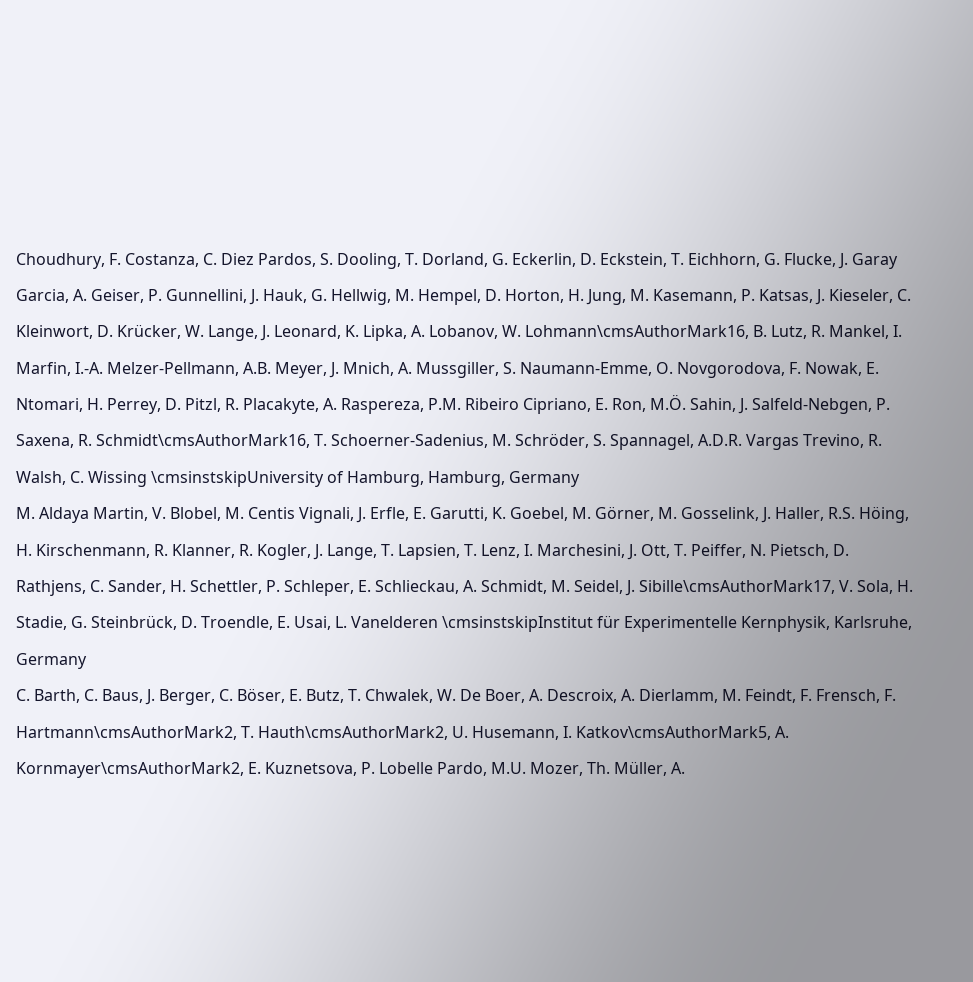Choudhury, F. Costanza, C. Diez Pardos, S. Dooling, T. Dorland, G. Eckerlin, D. Eckstein, T. Eichhorn, G. Flucke, J. Garay Garcia, A. Geiser, P. Gunnellini, J. Hauk, G. Hellwig, M. Hempel, D. Horton, H. Jung, M. Kasemann, P. Katsas, J. Kieseler, C. Kleinwort, D. Krücker, W. Lange, J. Leonard, K. Lipka, A. Lobanov, W. Lohmann\cmsAuthorMark16, B. Lutz, R. Mankel, I. Marfin, I.-A. Melzer-Pellmann, A.B. Meyer, J. Mnich, A. Mussgiller, S. Naumann-Emme, O. Novgorodova, F. Nowak, E. Ntomari, H. Perrey, D. Pitzl, R. Placakyte, A. Raspereza, P.M. Ribeiro Cipriano, E. Ron, M.Ö. Sahin, J. Salfeld-Nebgen, P. Saxena, R. Schmidt\cmsAuthorMark16, T. Schoerner-Sadenius, M. Schröder, S. Spannagel, A.D.R. Vargas Trevino, R. Walsh, C. Wissing \cmsinstskipUniversity of Hamburg, Hamburg, Germany
M. Aldaya Martin, V. Blobel, M. Centis Vignali, J. Erfle, E. Garutti, K. Goebel, M. Görner, M. Gosselink, J. Haller, R.S. Höing, H. Kirschenmann, R. Klanner, R. Kogler, J. Lange, T. Lapsien, T. Lenz, I. Marchesini, J. Ott, T. Peiffer, N. Pietsch, D. Rathjens, C. Sander, H. Schettler, P. Schleper, E. Schlieckau, A. Schmidt, M. Seidel, J. Sibille\cmsAuthorMark17, V. Sola, H. Stadie, G. Steinbrück, D. Troendle, E. Usai, L. Vanelderen \cmsinstskipInstitut für Experimentelle Kernphysik, Karlsruhe, Germany
C. Barth, C. Baus, J. Berger, C. Böser, E. Butz, T. Chwalek, W. De Boer, A. Descroix, A. Dierlamm, M. Feindt, F. Frensch, F. Hartmann\cmsAuthorMark2, T. Hauth\cmsAuthorMark2, U. Husemann, I. Katkov\cmsAuthorMark5, A. Kornmayer\cmsAuthorMark2, E. Kuznetsova, P. Lobelle Pardo, M.U. Mozer, Th. Müller, A.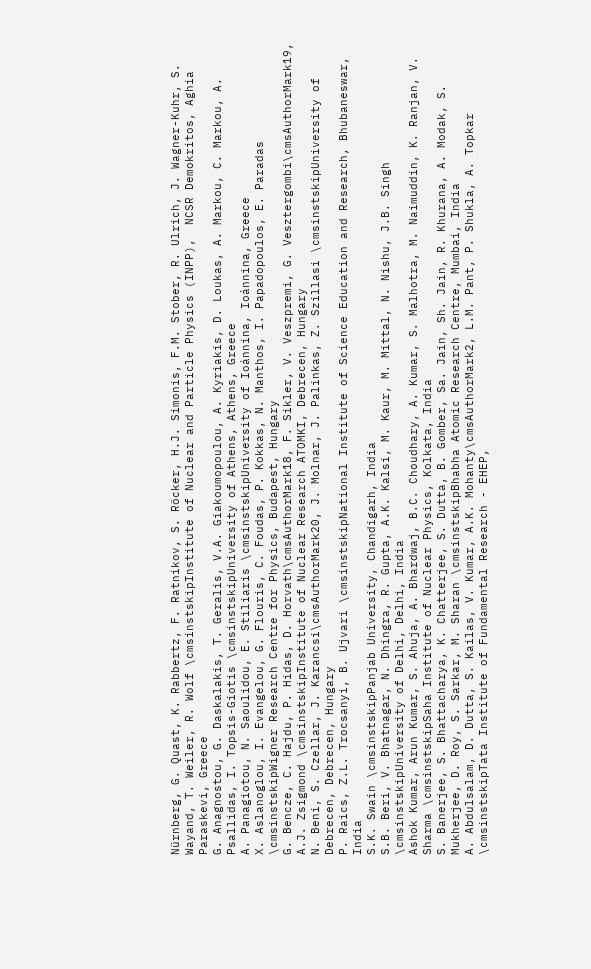Nürnberg, G. Quast, K. Rabbertz, F. Ratnikov, S. Röcker, H.J. Simonis, F.M. Stober, R. Ulrich, J. Wagner-Kuhr, S. Wayand, T. Weiler, R. Wolf \cmsinstskipInstitute of Nuclear and Particle Physics (INPP),  NCSR Demokritos, Aghia Paraskevi, Greece
G. Anagnostou, G. Daskalakis, T. Geralis, V.A. Giakoumopoulou, A. Kyriakis, D. Loukas, A. Markou, C. Markou, A. Psallidas, I. Topsis-Giotis \cmsinstskipUniversity of Athens, Athens, Greece
A. Panagiotou, N. Saoulidou, E. Stiliaris \cmsinstskipUniversity of Ioánnina, Ioánnina, Greece
X. Aslanoglou, I. Evangelou, G. Flouris, C. Foudas, P. Kokkas, N. Manthos, I. Papadopoulos, E. Paradas \cmsinstskipWigner Research Centre for Physics, Budapest, Hungary
G. Bencze, C. Hajdu, P. Hidas, D. Horvath\cmsAuthorMark18, F. Sikler, V. Veszpremi, G. Vesztergombi\cmsAuthorMark19, A.J. Zsigmond \cmsinstskipInstitute of Nuclear Research ATOMKI, Debrecen, Hungary
N. Beni, S. Czellar, J. Karancsi\cmsAuthorMark20, J. Molnar, J. Palinkas, Z. Szillasi \cmsinstskipUniversity of Debrecen, Debrecen, Hungary
P. Raics, Z.L. Trocsanyi, B. Ujvari \cmsinstskipNational Institute of Science Education and Research, Bhubaneswar, India
S.K. Swain \cmsinstskipPanjab University, Chandigarh, India
S.B. Beri, V. Bhatnagar, N. Dhingra, R. Gupta, A.K. Kalsi, M. Kaur, M. Mittal, N. Nishu, J.B. Singh \cmsinstskipUniversity of Delhi, Delhi, India
Ashok Kumar, Arun Kumar, S. Ahuja, A. Bhardwaj, B.C. Choudhary, A. Kumar, S. Malhotra, M. Naimuddin, K. Ranjan, V. Sharma \cmsinstskipSaha Institute of Nuclear Physics, Kolkata, India
S. Banerjee, S. Bhattacharya, K. Chatterjee, S. Dutta, B. Gomber, Sa. Jain, Sh. Jain, R. Khurana, A. Modak, S. Mukherjee, D. Roy, S. Sarkar, M. Sharan \cmsinstskipBhabha Atomic Research Centre, Mumbai, India
A. Abdulsalam, D. Dutta, S. Kailas, V. Kumar, A.K. Mohanty\cmsAuthorMark2, L.M. Pant, P. Shukla, A. Topkar \cmsinstskipTata Institute of Fundamental Research - EHEP,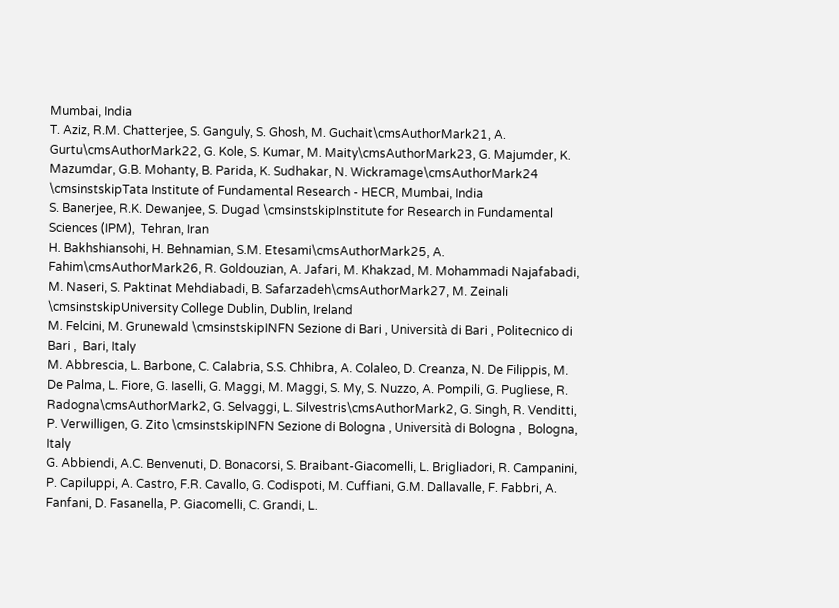Mumbai, India
T. Aziz, R.M. Chatterjee, S. Ganguly, S. Ghosh, M. Guchait\cmsAuthorMark21, A. Gurtu\cmsAuthorMark22, G. Kole, S. Kumar, M. Maity\cmsAuthorMark23, G. Majumder, K. Mazumdar, G.B. Mohanty, B. Parida, K. Sudhakar, N. Wickramage\cmsAuthorMark24 \cmsinstskipTata Institute of Fundamental Research - HECR, Mumbai, India
S. Banerjee, R.K. Dewanjee, S. Dugad \cmsinstskipInstitute for Research in Fundamental Sciences (IPM),  Tehran, Iran
H. Bakhshiansohi, H. Behnamian, S.M. Etesami\cmsAuthorMark25, A. Fahim\cmsAuthorMark26, R. Goldouzian, A. Jafari, M. Khakzad, M. Mohammadi Najafabadi, M. Naseri, S. Paktinat Mehdiabadi, B. Safarzadeh\cmsAuthorMark27, M. Zeinali \cmsinstskipUniversity College Dublin, Dublin, Ireland
M. Felcini, M. Grunewald \cmsinstskipINFN Sezione di Bari , Università di Bari , Politecnico di Bari ,  Bari, Italy
M. Abbrescia, L. Barbone, C. Calabria, S.S. Chhibra, A. Colaleo, D. Creanza, N. De Filippis, M. De Palma, L. Fiore, G. Iaselli, G. Maggi, M. Maggi, S. My, S. Nuzzo, A. Pompili, G. Pugliese, R. Radogna\cmsAuthorMark2, G. Selvaggi, L. Silvestris\cmsAuthorMark2, G. Singh, R. Venditti, P. Verwilligen, G. Zito \cmsinstskipINFN Sezione di Bologna , Università di Bologna ,  Bologna, Italy
G. Abbiendi, A.C. Benvenuti, D. Bonacorsi, S. Braibant-Giacomelli, L. Brigliadori, R. Campanini, P. Capiluppi, A. Castro, F.R. Cavallo, G. Codispoti, M. Cuffiani, G.M. Dallavalle, F. Fabbri, A. Fanfani, D. Fasanella, P. Giacomelli, C. Grandi, L.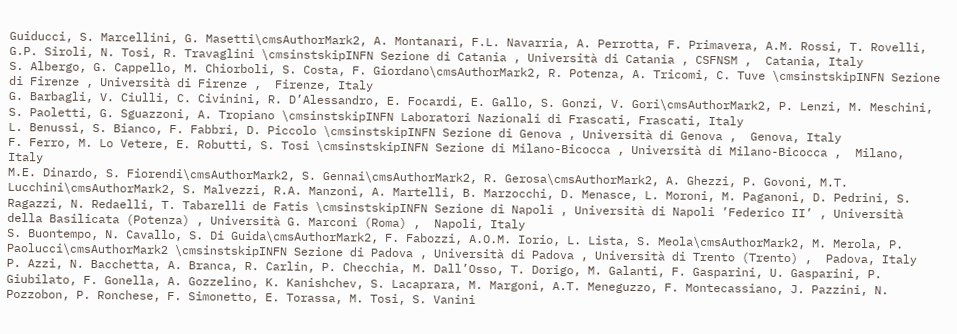Guiducci, S. Marcellini, G. Masetti\cmsAuthorMark2, A. Montanari, F.L. Navarria, A. Perrotta, F. Primavera, A.M. Rossi, T. Rovelli, G.P. Siroli, N. Tosi, R. Travaglini \cmsinstskipINFN Sezione di Catania , Università di Catania , CSFNSM ,  Catania, Italy
S. Albergo, G. Cappello, M. Chiorboli, S. Costa, F. Giordano\cmsAuthorMark2, R. Potenza, A. Tricomi, C. Tuve \cmsinstskipINFN Sezione di Firenze , Università di Firenze ,  Firenze, Italy
G. Barbagli, V. Ciulli, C. Civinini, R. D’Alessandro, E. Focardi, E. Gallo, S. Gonzi, V. Gori\cmsAuthorMark2, P. Lenzi, M. Meschini, S. Paoletti, G. Sguazzoni, A. Tropiano \cmsinstskipINFN Laboratori Nazionali di Frascati, Frascati, Italy
L. Benussi, S. Bianco, F. Fabbri, D. Piccolo \cmsinstskipINFN Sezione di Genova , Università di Genova ,  Genova, Italy
F. Ferro, M. Lo Vetere, E. Robutti, S. Tosi \cmsinstskipINFN Sezione di Milano-Bicocca , Università di Milano-Bicocca ,  Milano, Italy
M.E. Dinardo, S. Fiorendi\cmsAuthorMark2, S. Gennai\cmsAuthorMark2, R. Gerosa\cmsAuthorMark2, A. Ghezzi, P. Govoni, M.T. Lucchini\cmsAuthorMark2, S. Malvezzi, R.A. Manzoni, A. Martelli, B. Marzocchi, D. Menasce, L. Moroni, M. Paganoni, D. Pedrini, S. Ragazzi, N. Redaelli, T. Tabarelli de Fatis \cmsinstskipINFN Sezione di Napoli , Università di Napoli ’Federico II’ , Università della Basilicata (Potenza) , Università G. Marconi (Roma) ,  Napoli, Italy
S. Buontempo, N. Cavallo, S. Di Guida\cmsAuthorMark2, F. Fabozzi, A.O.M. Iorio, L. Lista, S. Meola\cmsAuthorMark2, M. Merola, P. Paolucci\cmsAuthorMark2 \cmsinstskipINFN Sezione di Padova , Università di Padova , Università di Trento (Trento) ,  Padova, Italy
P. Azzi, N. Bacchetta, A. Branca, R. Carlin, P. Checchia, M. Dall’Osso, T. Dorigo, M. Galanti, F. Gasparini, U. Gasparini, P. Giubilato, F. Gonella, A. Gozzelino, K. Kanishchev, S. Lacaprara, M. Margoni, A.T. Meneguzzo, F. Montecassiano, J. Pazzini, N. Pozzobon, P. Ronchese, F. Simonetto, E. Torassa, M. Tosi, S. Vanini